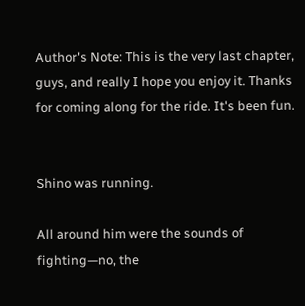Author's Note: This is the very last chapter, guys, and really I hope you enjoy it. Thanks for coming along for the ride. It's been fun.


Shino was running.

All around him were the sounds of fighting—no, the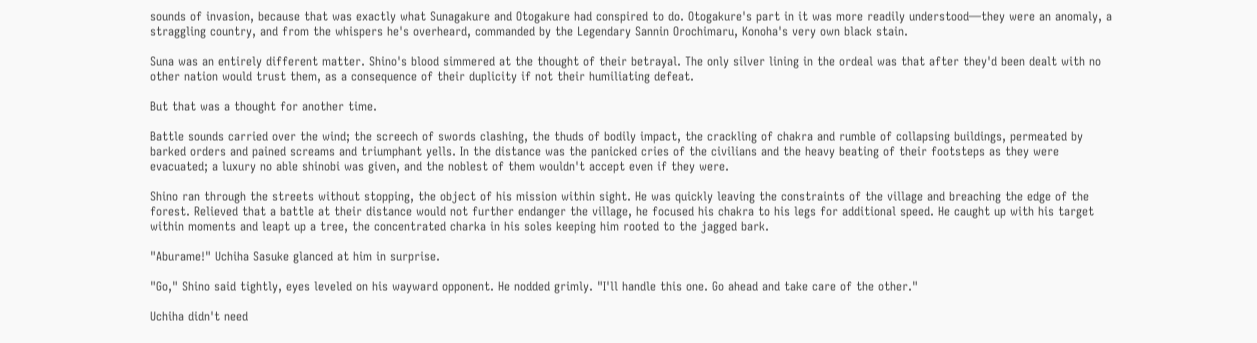sounds of invasion, because that was exactly what Sunagakure and Otogakure had conspired to do. Otogakure's part in it was more readily understood—they were an anomaly, a straggling country, and from the whispers he's overheard, commanded by the Legendary Sannin Orochimaru, Konoha's very own black stain.

Suna was an entirely different matter. Shino's blood simmered at the thought of their betrayal. The only silver lining in the ordeal was that after they'd been dealt with no other nation would trust them, as a consequence of their duplicity if not their humiliating defeat.

But that was a thought for another time.

Battle sounds carried over the wind; the screech of swords clashing, the thuds of bodily impact, the crackling of chakra and rumble of collapsing buildings, permeated by barked orders and pained screams and triumphant yells. In the distance was the panicked cries of the civilians and the heavy beating of their footsteps as they were evacuated; a luxury no able shinobi was given, and the noblest of them wouldn't accept even if they were.

Shino ran through the streets without stopping, the object of his mission within sight. He was quickly leaving the constraints of the village and breaching the edge of the forest. Relieved that a battle at their distance would not further endanger the village, he focused his chakra to his legs for additional speed. He caught up with his target within moments and leapt up a tree, the concentrated charka in his soles keeping him rooted to the jagged bark.

"Aburame!" Uchiha Sasuke glanced at him in surprise.

"Go," Shino said tightly, eyes leveled on his wayward opponent. He nodded grimly. "I'll handle this one. Go ahead and take care of the other."

Uchiha didn't need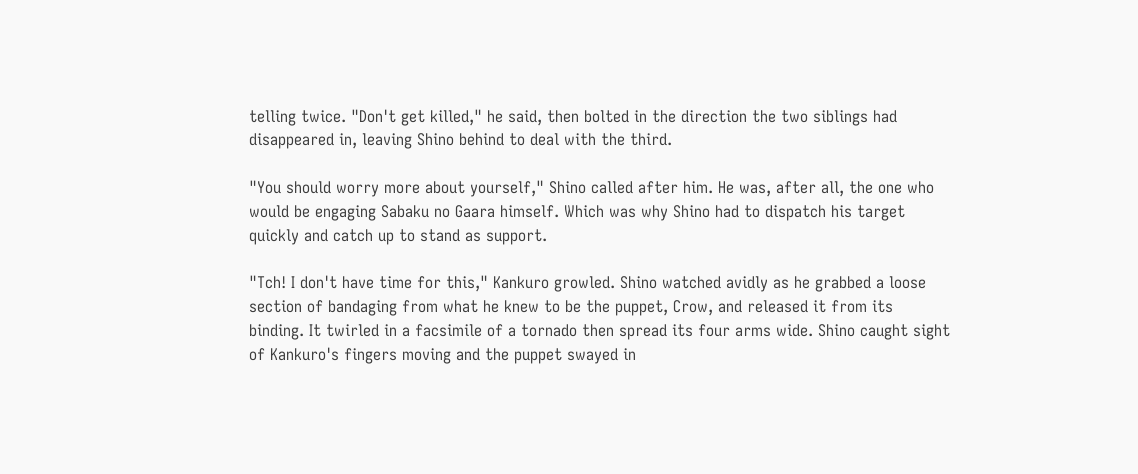telling twice. "Don't get killed," he said, then bolted in the direction the two siblings had disappeared in, leaving Shino behind to deal with the third.

"You should worry more about yourself," Shino called after him. He was, after all, the one who would be engaging Sabaku no Gaara himself. Which was why Shino had to dispatch his target quickly and catch up to stand as support.

"Tch! I don't have time for this," Kankuro growled. Shino watched avidly as he grabbed a loose section of bandaging from what he knew to be the puppet, Crow, and released it from its binding. It twirled in a facsimile of a tornado then spread its four arms wide. Shino caught sight of Kankuro's fingers moving and the puppet swayed in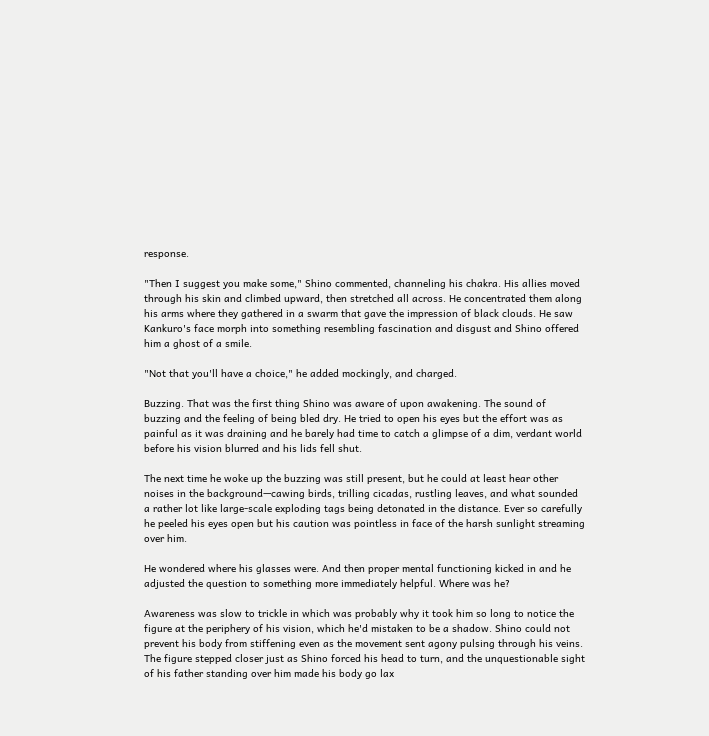response.

"Then I suggest you make some," Shino commented, channeling his chakra. His allies moved through his skin and climbed upward, then stretched all across. He concentrated them along his arms where they gathered in a swarm that gave the impression of black clouds. He saw Kankuro's face morph into something resembling fascination and disgust and Shino offered him a ghost of a smile.

"Not that you'll have a choice," he added mockingly, and charged.

Buzzing. That was the first thing Shino was aware of upon awakening. The sound of buzzing and the feeling of being bled dry. He tried to open his eyes but the effort was as painful as it was draining and he barely had time to catch a glimpse of a dim, verdant world before his vision blurred and his lids fell shut.

The next time he woke up the buzzing was still present, but he could at least hear other noises in the background—cawing birds, trilling cicadas, rustling leaves, and what sounded a rather lot like large-scale exploding tags being detonated in the distance. Ever so carefully he peeled his eyes open but his caution was pointless in face of the harsh sunlight streaming over him.

He wondered where his glasses were. And then proper mental functioning kicked in and he adjusted the question to something more immediately helpful. Where was he?

Awareness was slow to trickle in which was probably why it took him so long to notice the figure at the periphery of his vision, which he'd mistaken to be a shadow. Shino could not prevent his body from stiffening even as the movement sent agony pulsing through his veins. The figure stepped closer just as Shino forced his head to turn, and the unquestionable sight of his father standing over him made his body go lax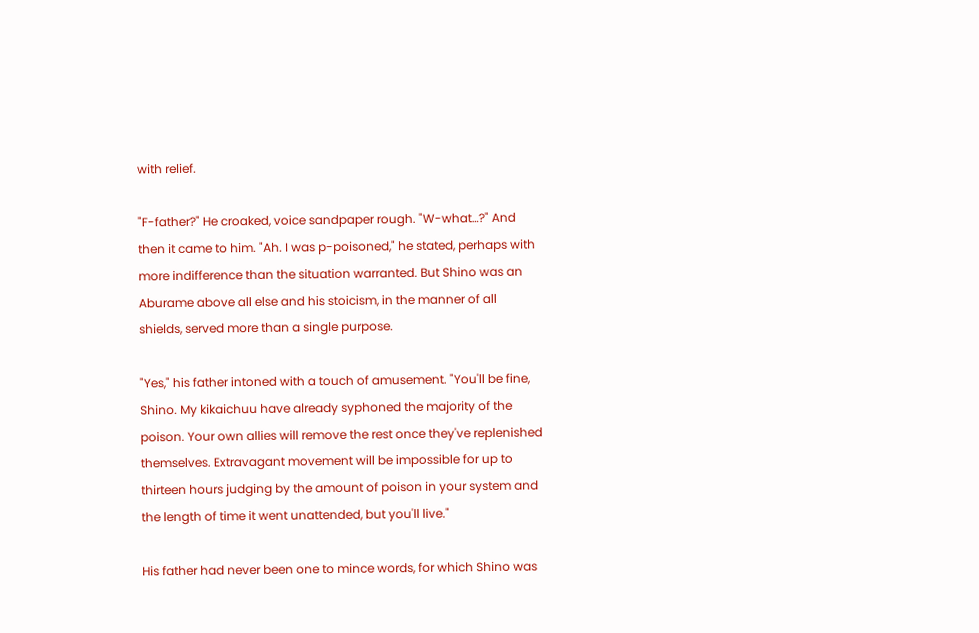with relief.

"F-father?" He croaked, voice sandpaper rough. "W-what…?" And then it came to him. "Ah. I was p-poisoned," he stated, perhaps with more indifference than the situation warranted. But Shino was an Aburame above all else and his stoicism, in the manner of all shields, served more than a single purpose.

"Yes," his father intoned with a touch of amusement. "You'll be fine, Shino. My kikaichuu have already syphoned the majority of the poison. Your own allies will remove the rest once they've replenished themselves. Extravagant movement will be impossible for up to thirteen hours judging by the amount of poison in your system and the length of time it went unattended, but you'll live."

His father had never been one to mince words, for which Shino was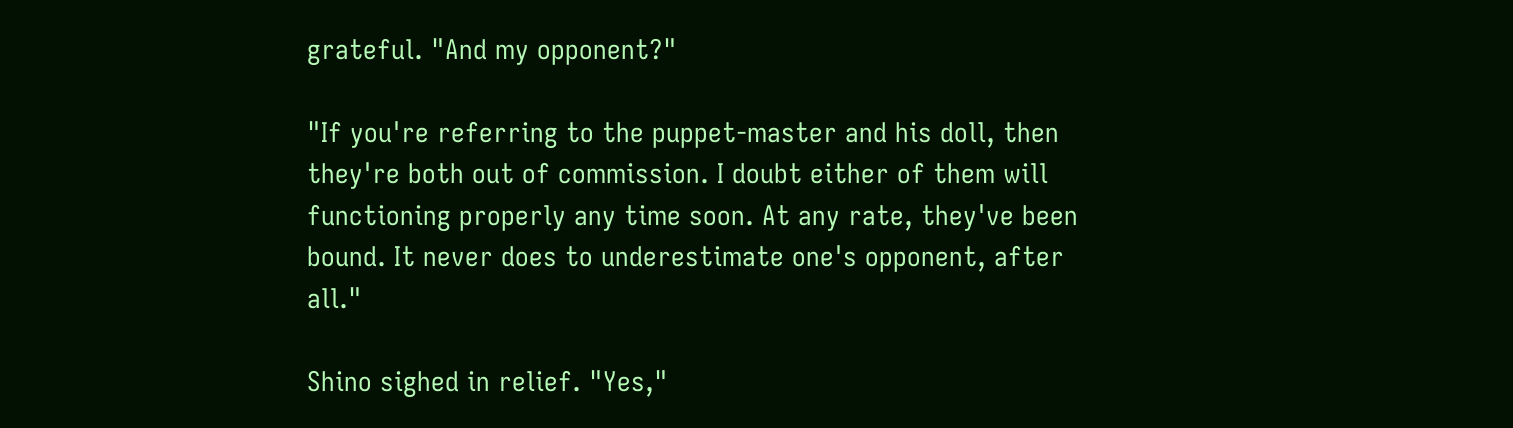grateful. "And my opponent?"

"If you're referring to the puppet-master and his doll, then they're both out of commission. I doubt either of them will functioning properly any time soon. At any rate, they've been bound. It never does to underestimate one's opponent, after all."

Shino sighed in relief. "Yes,"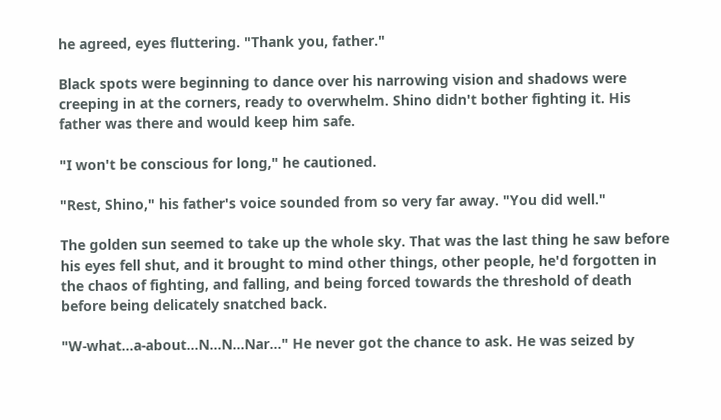he agreed, eyes fluttering. "Thank you, father."

Black spots were beginning to dance over his narrowing vision and shadows were creeping in at the corners, ready to overwhelm. Shino didn't bother fighting it. His father was there and would keep him safe.

"I won't be conscious for long," he cautioned.

"Rest, Shino," his father's voice sounded from so very far away. "You did well."

The golden sun seemed to take up the whole sky. That was the last thing he saw before his eyes fell shut, and it brought to mind other things, other people, he'd forgotten in the chaos of fighting, and falling, and being forced towards the threshold of death before being delicately snatched back.

"W-what…a-about…N…N…Nar…" He never got the chance to ask. He was seized by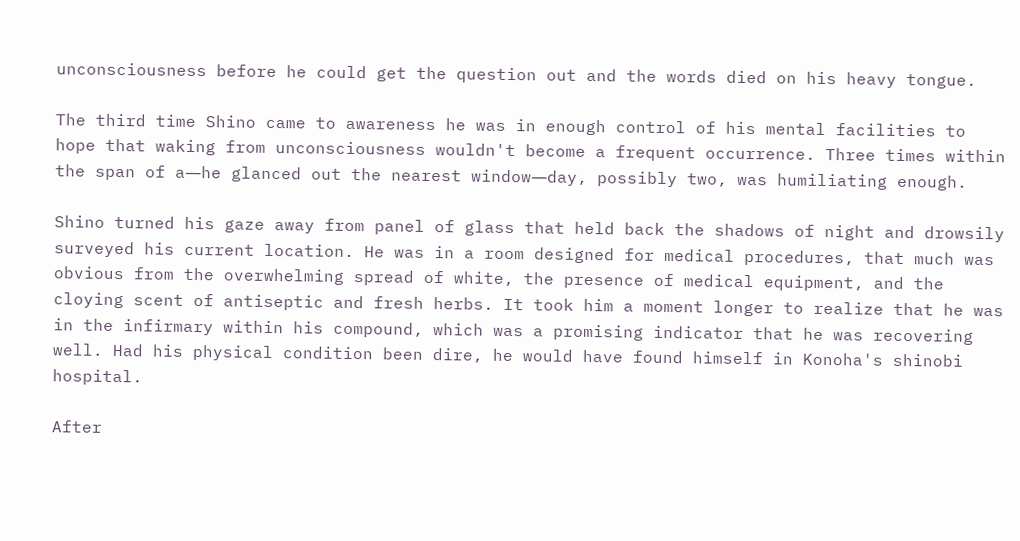unconsciousness before he could get the question out and the words died on his heavy tongue.

The third time Shino came to awareness he was in enough control of his mental facilities to hope that waking from unconsciousness wouldn't become a frequent occurrence. Three times within the span of a―he glanced out the nearest window―day, possibly two, was humiliating enough.

Shino turned his gaze away from panel of glass that held back the shadows of night and drowsily surveyed his current location. He was in a room designed for medical procedures, that much was obvious from the overwhelming spread of white, the presence of medical equipment, and the cloying scent of antiseptic and fresh herbs. It took him a moment longer to realize that he was in the infirmary within his compound, which was a promising indicator that he was recovering well. Had his physical condition been dire, he would have found himself in Konoha's shinobi hospital.

After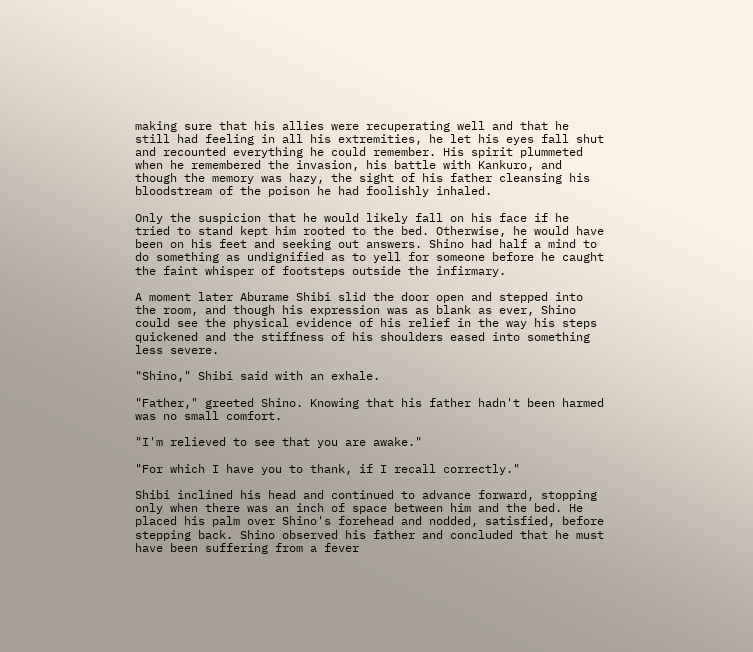making sure that his allies were recuperating well and that he still had feeling in all his extremities, he let his eyes fall shut and recounted everything he could remember. His spirit plummeted when he remembered the invasion, his battle with Kankuro, and though the memory was hazy, the sight of his father cleansing his bloodstream of the poison he had foolishly inhaled.

Only the suspicion that he would likely fall on his face if he tried to stand kept him rooted to the bed. Otherwise, he would have been on his feet and seeking out answers. Shino had half a mind to do something as undignified as to yell for someone before he caught the faint whisper of footsteps outside the infirmary.

A moment later Aburame Shibi slid the door open and stepped into the room, and though his expression was as blank as ever, Shino could see the physical evidence of his relief in the way his steps quickened and the stiffness of his shoulders eased into something less severe.

"Shino," Shibi said with an exhale.

"Father," greeted Shino. Knowing that his father hadn't been harmed was no small comfort.

"I'm relieved to see that you are awake."

"For which I have you to thank, if I recall correctly."

Shibi inclined his head and continued to advance forward, stopping only when there was an inch of space between him and the bed. He placed his palm over Shino's forehead and nodded, satisfied, before stepping back. Shino observed his father and concluded that he must have been suffering from a fever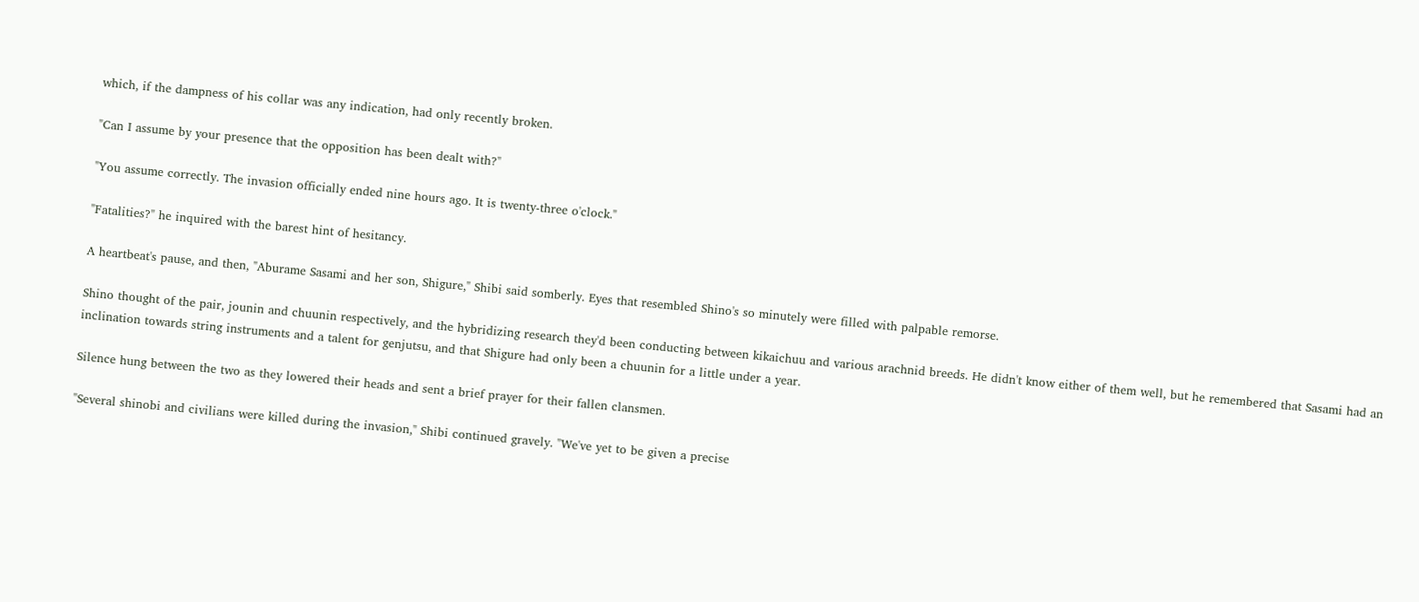which, if the dampness of his collar was any indication, had only recently broken.

"Can I assume by your presence that the opposition has been dealt with?"

"You assume correctly. The invasion officially ended nine hours ago. It is twenty-three o'clock."

"Fatalities?" he inquired with the barest hint of hesitancy.

A heartbeat's pause, and then, "Aburame Sasami and her son, Shigure," Shibi said somberly. Eyes that resembled Shino's so minutely were filled with palpable remorse.

Shino thought of the pair, jounin and chuunin respectively, and the hybridizing research they'd been conducting between kikaichuu and various arachnid breeds. He didn't know either of them well, but he remembered that Sasami had an inclination towards string instruments and a talent for genjutsu, and that Shigure had only been a chuunin for a little under a year.

Silence hung between the two as they lowered their heads and sent a brief prayer for their fallen clansmen.

"Several shinobi and civilians were killed during the invasion," Shibi continued gravely. "We've yet to be given a precise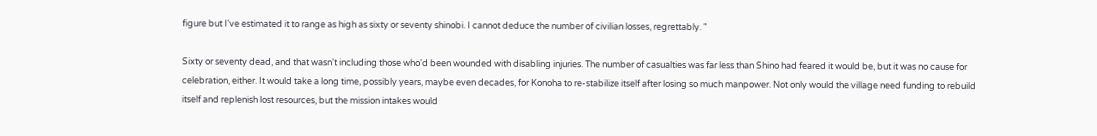figure but I've estimated it to range as high as sixty or seventy shinobi. I cannot deduce the number of civilian losses, regrettably. "

Sixty or seventy dead, and that wasn't including those who'd been wounded with disabling injuries. The number of casualties was far less than Shino had feared it would be, but it was no cause for celebration, either. It would take a long time, possibly years, maybe even decades, for Konoha to re-stabilize itself after losing so much manpower. Not only would the village need funding to rebuild itself and replenish lost resources, but the mission intakes would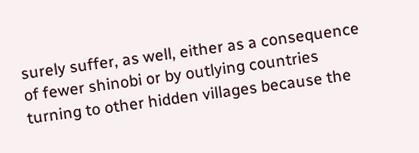surely suffer, as well, either as a consequence of fewer shinobi or by outlying countries turning to other hidden villages because the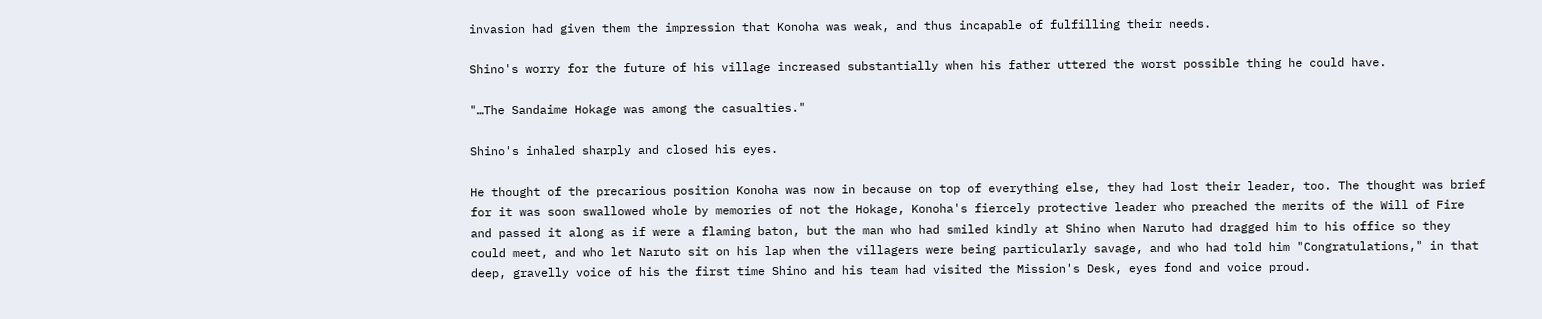invasion had given them the impression that Konoha was weak, and thus incapable of fulfilling their needs.

Shino's worry for the future of his village increased substantially when his father uttered the worst possible thing he could have.

"…The Sandaime Hokage was among the casualties."

Shino's inhaled sharply and closed his eyes.

He thought of the precarious position Konoha was now in because on top of everything else, they had lost their leader, too. The thought was brief for it was soon swallowed whole by memories of not the Hokage, Konoha's fiercely protective leader who preached the merits of the Will of Fire and passed it along as if were a flaming baton, but the man who had smiled kindly at Shino when Naruto had dragged him to his office so they could meet, and who let Naruto sit on his lap when the villagers were being particularly savage, and who had told him "Congratulations," in that deep, gravelly voice of his the first time Shino and his team had visited the Mission's Desk, eyes fond and voice proud.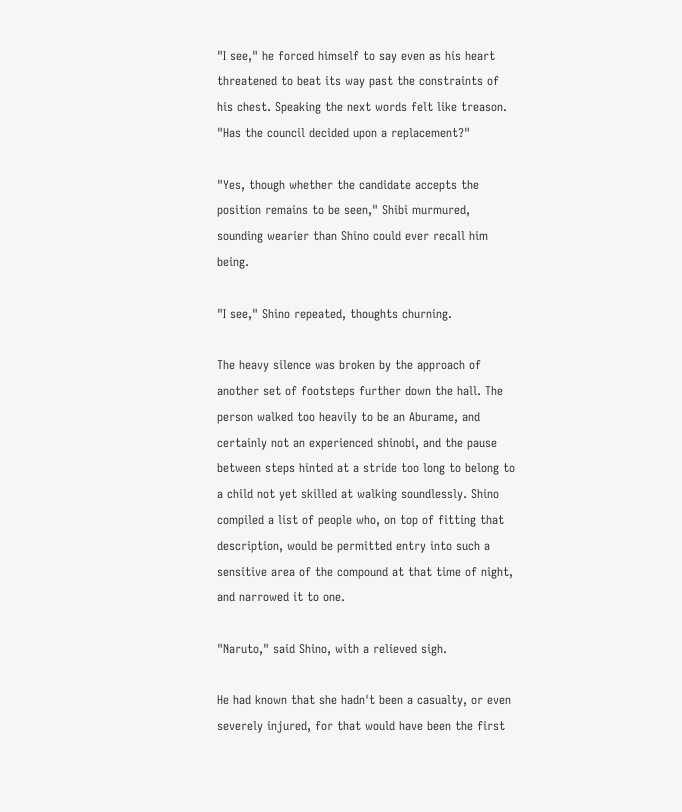"I see," he forced himself to say even as his heart threatened to beat its way past the constraints of his chest. Speaking the next words felt like treason. "Has the council decided upon a replacement?"

"Yes, though whether the candidate accepts the position remains to be seen," Shibi murmured, sounding wearier than Shino could ever recall him being.

"I see," Shino repeated, thoughts churning.

The heavy silence was broken by the approach of another set of footsteps further down the hall. The person walked too heavily to be an Aburame, and certainly not an experienced shinobi, and the pause between steps hinted at a stride too long to belong to a child not yet skilled at walking soundlessly. Shino compiled a list of people who, on top of fitting that description, would be permitted entry into such a sensitive area of the compound at that time of night, and narrowed it to one.

"Naruto," said Shino, with a relieved sigh.

He had known that she hadn't been a casualty, or even severely injured, for that would have been the first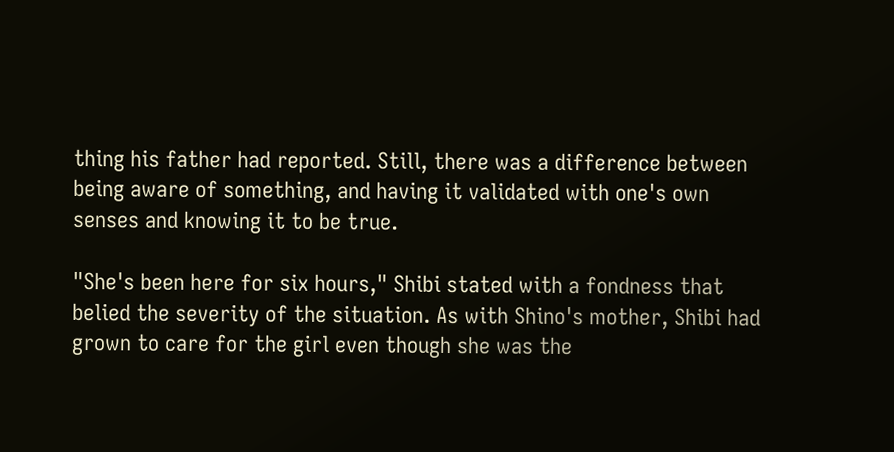thing his father had reported. Still, there was a difference between being aware of something, and having it validated with one's own senses and knowing it to be true.

"She's been here for six hours," Shibi stated with a fondness that belied the severity of the situation. As with Shino's mother, Shibi had grown to care for the girl even though she was the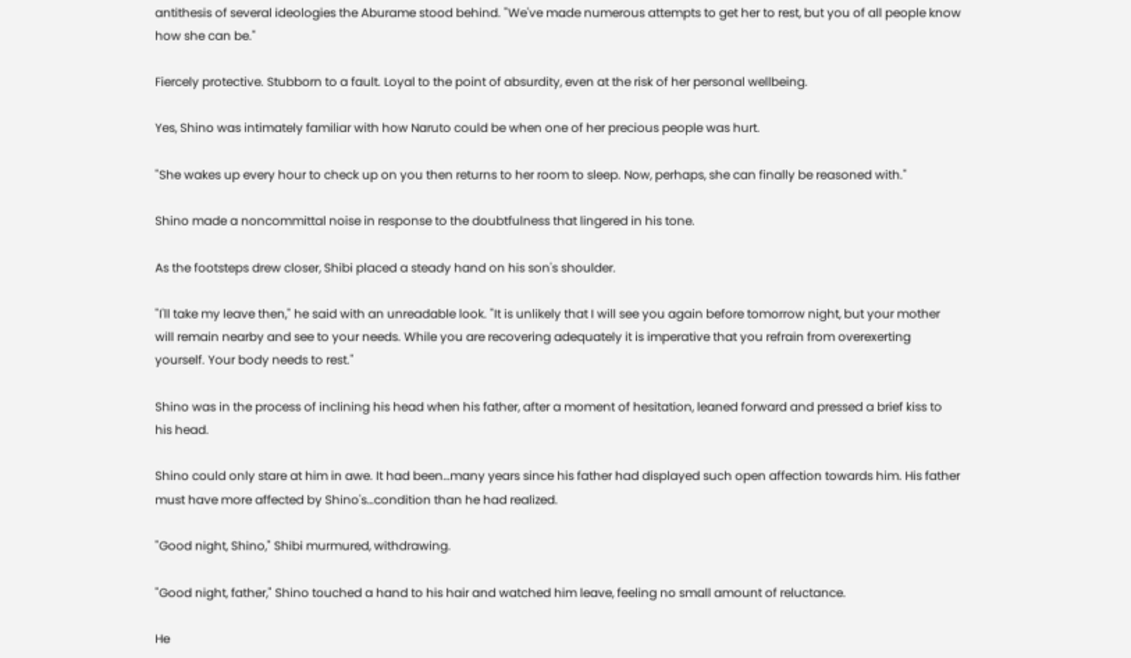antithesis of several ideologies the Aburame stood behind. "We've made numerous attempts to get her to rest, but you of all people know how she can be."

Fiercely protective. Stubborn to a fault. Loyal to the point of absurdity, even at the risk of her personal wellbeing.

Yes, Shino was intimately familiar with how Naruto could be when one of her precious people was hurt.

"She wakes up every hour to check up on you then returns to her room to sleep. Now, perhaps, she can finally be reasoned with."

Shino made a noncommittal noise in response to the doubtfulness that lingered in his tone.

As the footsteps drew closer, Shibi placed a steady hand on his son's shoulder.

"I'll take my leave then," he said with an unreadable look. "It is unlikely that I will see you again before tomorrow night, but your mother will remain nearby and see to your needs. While you are recovering adequately it is imperative that you refrain from overexerting yourself. Your body needs to rest."

Shino was in the process of inclining his head when his father, after a moment of hesitation, leaned forward and pressed a brief kiss to his head.

Shino could only stare at him in awe. It had been…many years since his father had displayed such open affection towards him. His father must have more affected by Shino's…condition than he had realized.

"Good night, Shino," Shibi murmured, withdrawing.

"Good night, father," Shino touched a hand to his hair and watched him leave, feeling no small amount of reluctance.

He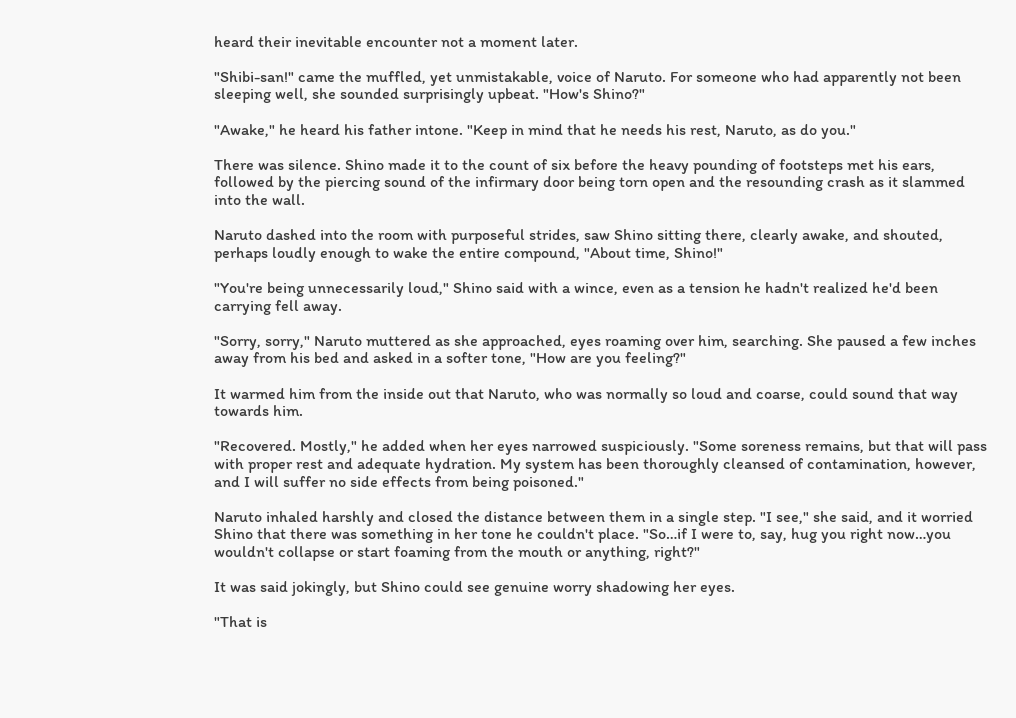heard their inevitable encounter not a moment later.

"Shibi-san!" came the muffled, yet unmistakable, voice of Naruto. For someone who had apparently not been sleeping well, she sounded surprisingly upbeat. "How's Shino?"

"Awake," he heard his father intone. "Keep in mind that he needs his rest, Naruto, as do you."

There was silence. Shino made it to the count of six before the heavy pounding of footsteps met his ears, followed by the piercing sound of the infirmary door being torn open and the resounding crash as it slammed into the wall.

Naruto dashed into the room with purposeful strides, saw Shino sitting there, clearly awake, and shouted, perhaps loudly enough to wake the entire compound, "About time, Shino!"

"You're being unnecessarily loud," Shino said with a wince, even as a tension he hadn't realized he'd been carrying fell away.

"Sorry, sorry," Naruto muttered as she approached, eyes roaming over him, searching. She paused a few inches away from his bed and asked in a softer tone, "How are you feeling?"

It warmed him from the inside out that Naruto, who was normally so loud and coarse, could sound that way towards him.

"Recovered. Mostly," he added when her eyes narrowed suspiciously. "Some soreness remains, but that will pass with proper rest and adequate hydration. My system has been thoroughly cleansed of contamination, however, and I will suffer no side effects from being poisoned."

Naruto inhaled harshly and closed the distance between them in a single step. "I see," she said, and it worried Shino that there was something in her tone he couldn't place. "So…if I were to, say, hug you right now…you wouldn't collapse or start foaming from the mouth or anything, right?"

It was said jokingly, but Shino could see genuine worry shadowing her eyes.

"That is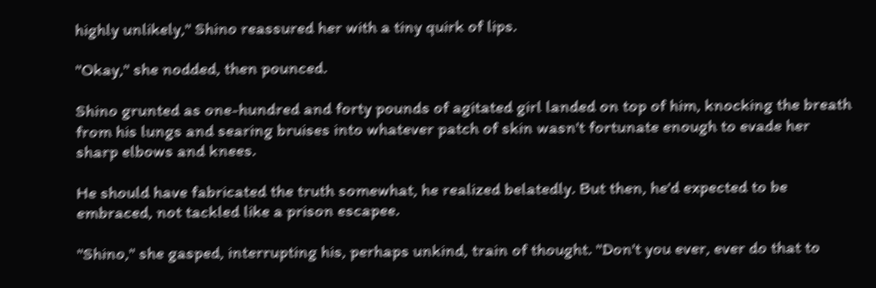highly unlikely," Shino reassured her with a tiny quirk of lips.

"Okay," she nodded, then pounced.

Shino grunted as one-hundred and forty pounds of agitated girl landed on top of him, knocking the breath from his lungs and searing bruises into whatever patch of skin wasn't fortunate enough to evade her sharp elbows and knees.

He should have fabricated the truth somewhat, he realized belatedly. But then, he'd expected to be embraced, not tackled like a prison escapee.

"Shino," she gasped, interrupting his, perhaps unkind, train of thought. "Don't you ever, ever do that to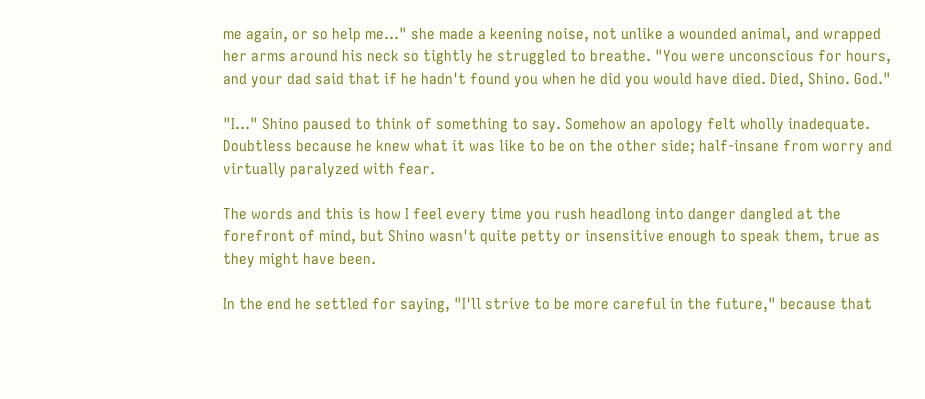me again, or so help me…" she made a keening noise, not unlike a wounded animal, and wrapped her arms around his neck so tightly he struggled to breathe. "You were unconscious for hours, and your dad said that if he hadn't found you when he did you would have died. Died, Shino. God."

"I…" Shino paused to think of something to say. Somehow an apology felt wholly inadequate. Doubtless because he knew what it was like to be on the other side; half-insane from worry and virtually paralyzed with fear.

The words and this is how I feel every time you rush headlong into danger dangled at the forefront of mind, but Shino wasn't quite petty or insensitive enough to speak them, true as they might have been.

In the end he settled for saying, "I'll strive to be more careful in the future," because that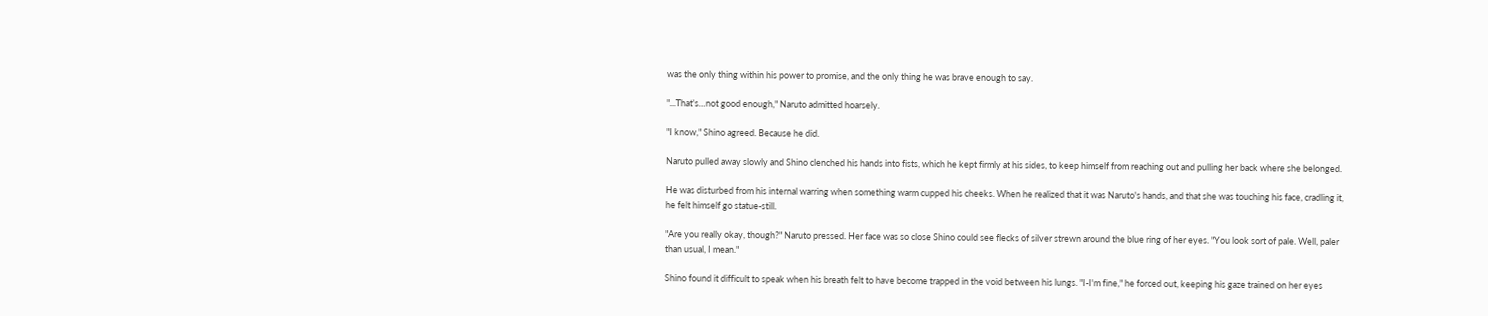was the only thing within his power to promise, and the only thing he was brave enough to say.

"...That's…not good enough," Naruto admitted hoarsely.

"I know," Shino agreed. Because he did.

Naruto pulled away slowly and Shino clenched his hands into fists, which he kept firmly at his sides, to keep himself from reaching out and pulling her back where she belonged.

He was disturbed from his internal warring when something warm cupped his cheeks. When he realized that it was Naruto's hands, and that she was touching his face, cradling it, he felt himself go statue-still.

"Are you really okay, though?" Naruto pressed. Her face was so close Shino could see flecks of silver strewn around the blue ring of her eyes. "You look sort of pale. Well, paler than usual, I mean."

Shino found it difficult to speak when his breath felt to have become trapped in the void between his lungs. "I-I'm fine," he forced out, keeping his gaze trained on her eyes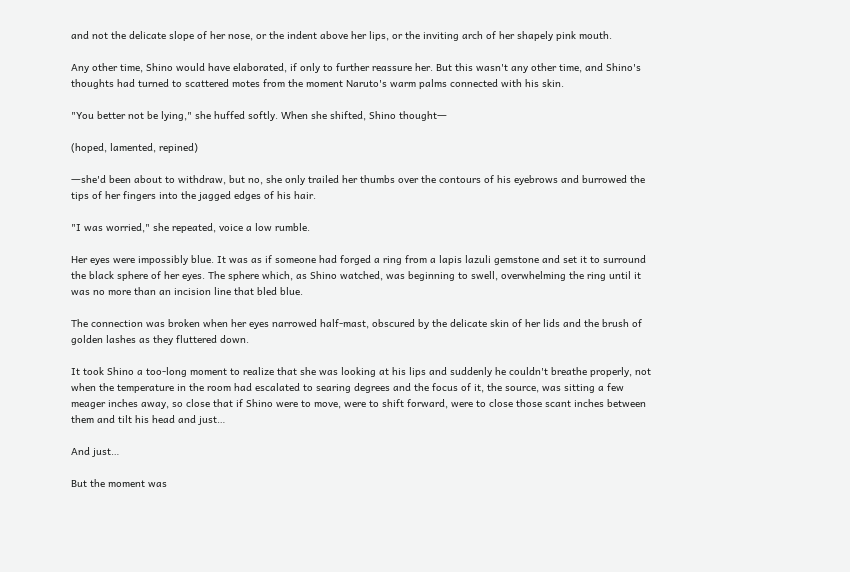and not the delicate slope of her nose, or the indent above her lips, or the inviting arch of her shapely pink mouth.

Any other time, Shino would have elaborated, if only to further reassure her. But this wasn't any other time, and Shino's thoughts had turned to scattered motes from the moment Naruto's warm palms connected with his skin.

"You better not be lying," she huffed softly. When she shifted, Shino thought―

(hoped, lamented, repined)

―she'd been about to withdraw, but no, she only trailed her thumbs over the contours of his eyebrows and burrowed the tips of her fingers into the jagged edges of his hair.

"I was worried," she repeated, voice a low rumble.

Her eyes were impossibly blue. It was as if someone had forged a ring from a lapis lazuli gemstone and set it to surround the black sphere of her eyes. The sphere which, as Shino watched, was beginning to swell, overwhelming the ring until it was no more than an incision line that bled blue.

The connection was broken when her eyes narrowed half-mast, obscured by the delicate skin of her lids and the brush of golden lashes as they fluttered down.

It took Shino a too-long moment to realize that she was looking at his lips and suddenly he couldn't breathe properly, not when the temperature in the room had escalated to searing degrees and the focus of it, the source, was sitting a few meager inches away, so close that if Shino were to move, were to shift forward, were to close those scant inches between them and tilt his head and just…

And just…

But the moment was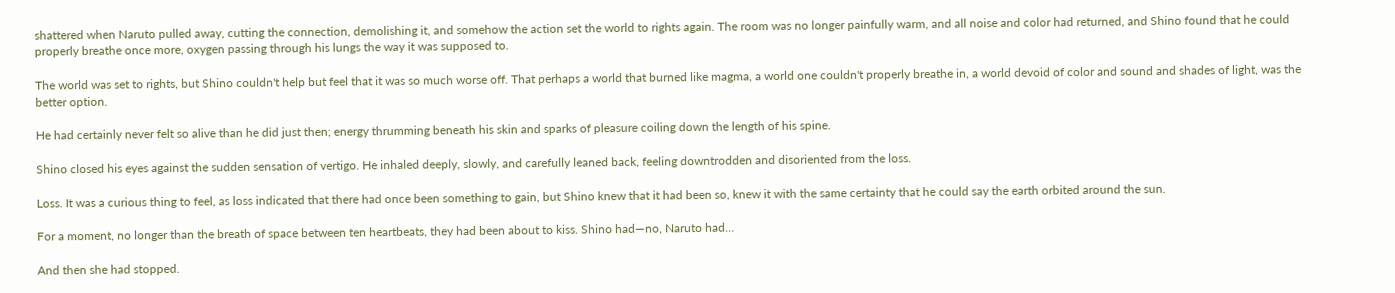shattered when Naruto pulled away, cutting the connection, demolishing it, and somehow the action set the world to rights again. The room was no longer painfully warm, and all noise and color had returned, and Shino found that he could properly breathe once more, oxygen passing through his lungs the way it was supposed to.

The world was set to rights, but Shino couldn't help but feel that it was so much worse off. That perhaps a world that burned like magma, a world one couldn't properly breathe in, a world devoid of color and sound and shades of light, was the better option.

He had certainly never felt so alive than he did just then; energy thrumming beneath his skin and sparks of pleasure coiling down the length of his spine.

Shino closed his eyes against the sudden sensation of vertigo. He inhaled deeply, slowly, and carefully leaned back, feeling downtrodden and disoriented from the loss.

Loss. It was a curious thing to feel, as loss indicated that there had once been something to gain, but Shino knew that it had been so, knew it with the same certainty that he could say the earth orbited around the sun.

For a moment, no longer than the breath of space between ten heartbeats, they had been about to kiss. Shino had―no, Naruto had…

And then she had stopped.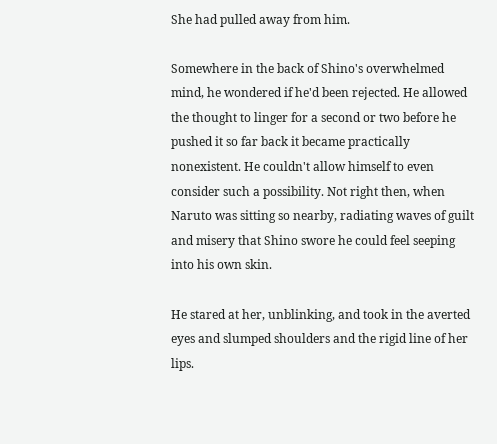She had pulled away from him.

Somewhere in the back of Shino's overwhelmed mind, he wondered if he'd been rejected. He allowed the thought to linger for a second or two before he pushed it so far back it became practically nonexistent. He couldn't allow himself to even consider such a possibility. Not right then, when Naruto was sitting so nearby, radiating waves of guilt and misery that Shino swore he could feel seeping into his own skin.

He stared at her, unblinking, and took in the averted eyes and slumped shoulders and the rigid line of her lips.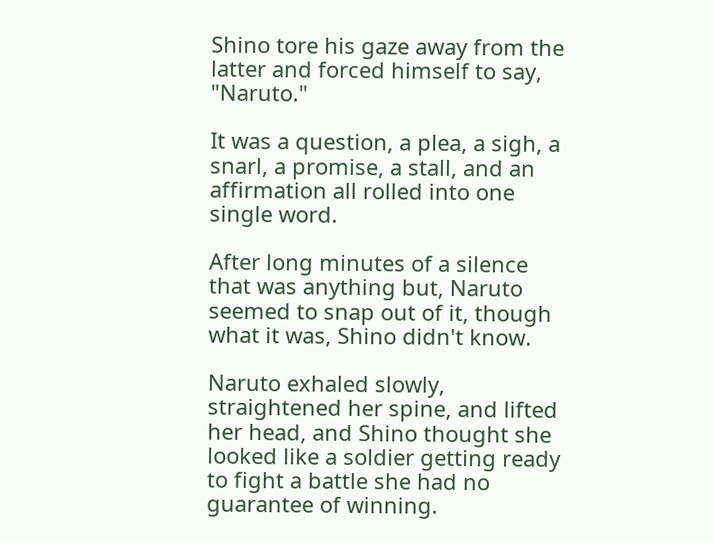Shino tore his gaze away from the latter and forced himself to say, "Naruto."

It was a question, a plea, a sigh, a snarl, a promise, a stall, and an affirmation all rolled into one single word.

After long minutes of a silence that was anything but, Naruto seemed to snap out of it, though what it was, Shino didn't know.

Naruto exhaled slowly, straightened her spine, and lifted her head, and Shino thought she looked like a soldier getting ready to fight a battle she had no guarantee of winning.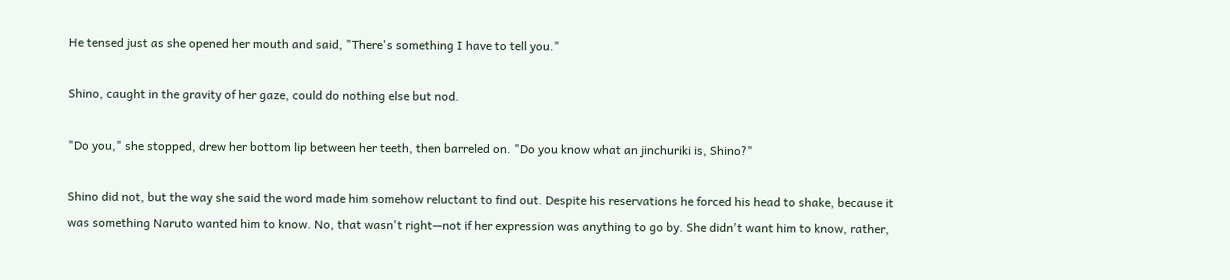He tensed just as she opened her mouth and said, "There's something I have to tell you."

Shino, caught in the gravity of her gaze, could do nothing else but nod.

"Do you," she stopped, drew her bottom lip between her teeth, then barreled on. "Do you know what an jinchuriki is, Shino?"

Shino did not, but the way she said the word made him somehow reluctant to find out. Despite his reservations he forced his head to shake, because it was something Naruto wanted him to know. No, that wasn't right—not if her expression was anything to go by. She didn't want him to know, rather,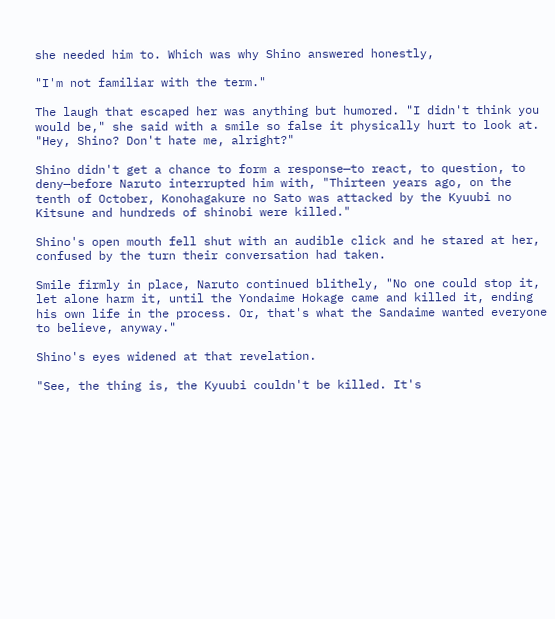she needed him to. Which was why Shino answered honestly,

"I'm not familiar with the term."

The laugh that escaped her was anything but humored. "I didn't think you would be," she said with a smile so false it physically hurt to look at. "Hey, Shino? Don't hate me, alright?"

Shino didn't get a chance to form a response—to react, to question, to deny—before Naruto interrupted him with, "Thirteen years ago, on the tenth of October, Konohagakure no Sato was attacked by the Kyuubi no Kitsune and hundreds of shinobi were killed."

Shino's open mouth fell shut with an audible click and he stared at her, confused by the turn their conversation had taken.

Smile firmly in place, Naruto continued blithely, "No one could stop it, let alone harm it, until the Yondaime Hokage came and killed it, ending his own life in the process. Or, that's what the Sandaime wanted everyone to believe, anyway."

Shino's eyes widened at that revelation.

"See, the thing is, the Kyuubi couldn't be killed. It's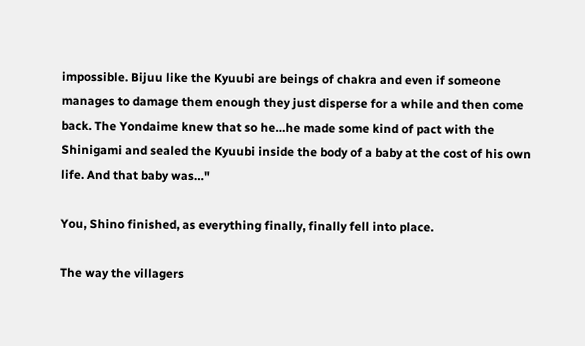impossible. Bijuu like the Kyuubi are beings of chakra and even if someone manages to damage them enough they just disperse for a while and then come back. The Yondaime knew that so he…he made some kind of pact with the Shinigami and sealed the Kyuubi inside the body of a baby at the cost of his own life. And that baby was…"

You, Shino finished, as everything finally, finally fell into place.

The way the villagers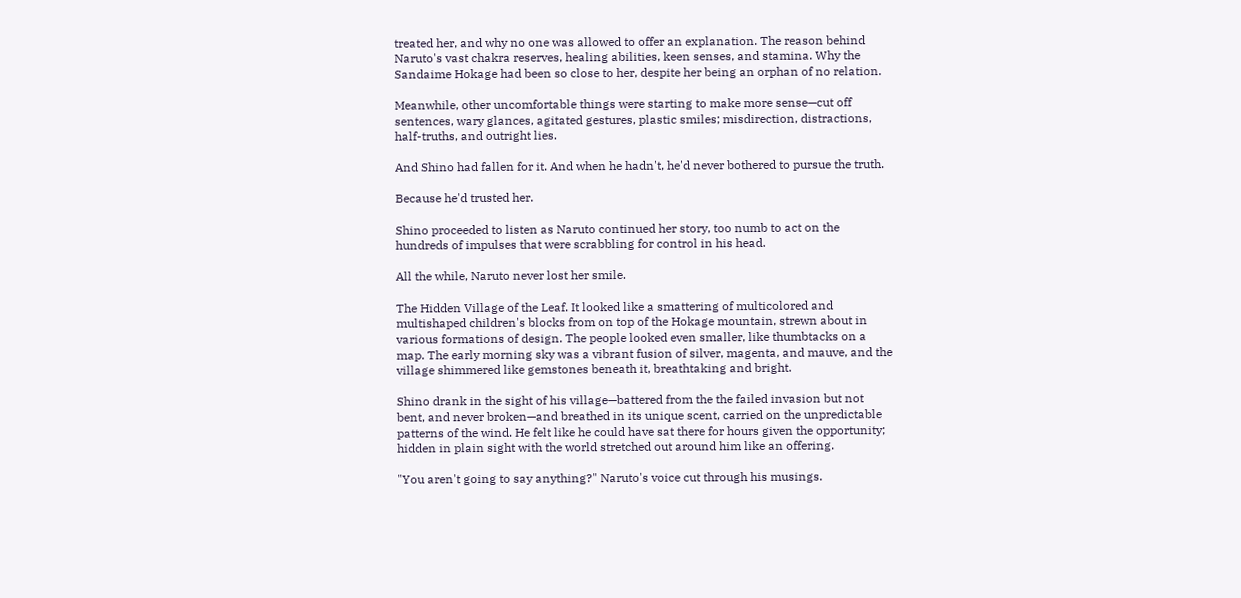treated her, and why no one was allowed to offer an explanation. The reason behind Naruto's vast chakra reserves, healing abilities, keen senses, and stamina. Why the Sandaime Hokage had been so close to her, despite her being an orphan of no relation.

Meanwhile, other uncomfortable things were starting to make more sense—cut off sentences, wary glances, agitated gestures, plastic smiles; misdirection, distractions, half-truths, and outright lies.

And Shino had fallen for it. And when he hadn't, he'd never bothered to pursue the truth.

Because he'd trusted her.

Shino proceeded to listen as Naruto continued her story, too numb to act on the hundreds of impulses that were scrabbling for control in his head.

All the while, Naruto never lost her smile.

The Hidden Village of the Leaf. It looked like a smattering of multicolored and multishaped children's blocks from on top of the Hokage mountain, strewn about in various formations of design. The people looked even smaller, like thumbtacks on a map. The early morning sky was a vibrant fusion of silver, magenta, and mauve, and the village shimmered like gemstones beneath it, breathtaking and bright.

Shino drank in the sight of his village—battered from the the failed invasion but not bent, and never broken—and breathed in its unique scent, carried on the unpredictable patterns of the wind. He felt like he could have sat there for hours given the opportunity; hidden in plain sight with the world stretched out around him like an offering.

"You aren't going to say anything?" Naruto's voice cut through his musings.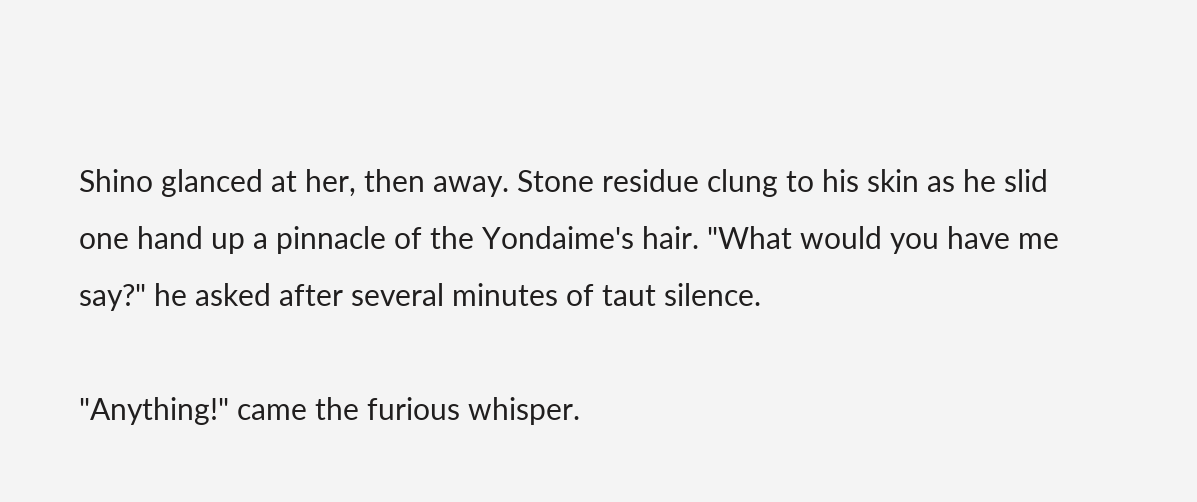Shino glanced at her, then away. Stone residue clung to his skin as he slid one hand up a pinnacle of the Yondaime's hair. "What would you have me say?" he asked after several minutes of taut silence.

"Anything!" came the furious whisper.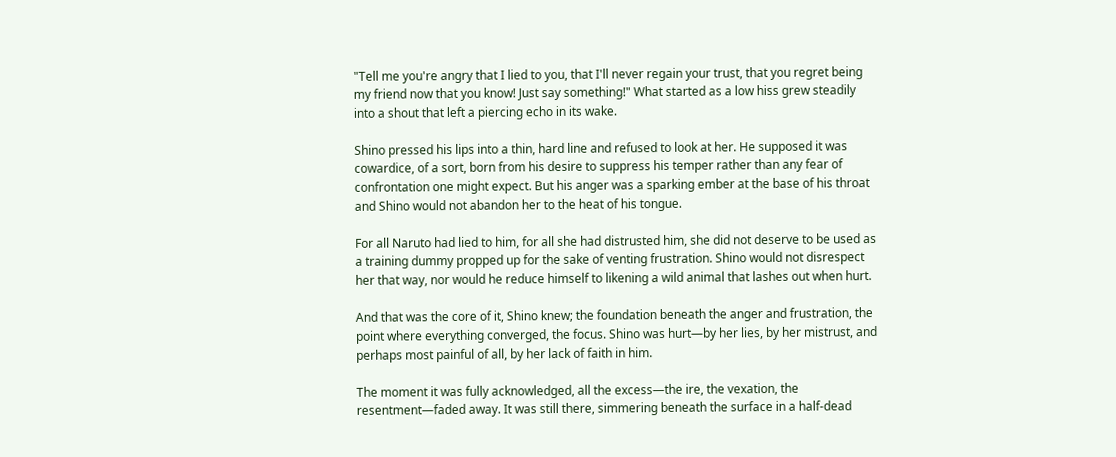"Tell me you're angry that I lied to you, that I'll never regain your trust, that you regret being my friend now that you know! Just say something!" What started as a low hiss grew steadily into a shout that left a piercing echo in its wake.

Shino pressed his lips into a thin, hard line and refused to look at her. He supposed it was cowardice, of a sort, born from his desire to suppress his temper rather than any fear of confrontation one might expect. But his anger was a sparking ember at the base of his throat and Shino would not abandon her to the heat of his tongue.

For all Naruto had lied to him, for all she had distrusted him, she did not deserve to be used as a training dummy propped up for the sake of venting frustration. Shino would not disrespect her that way, nor would he reduce himself to likening a wild animal that lashes out when hurt.

And that was the core of it, Shino knew; the foundation beneath the anger and frustration, the point where everything converged, the focus. Shino was hurt—by her lies, by her mistrust, and perhaps most painful of all, by her lack of faith in him.

The moment it was fully acknowledged, all the excess—the ire, the vexation, the resentment—faded away. It was still there, simmering beneath the surface in a half-dead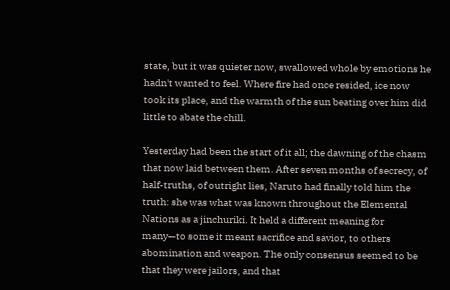state, but it was quieter now, swallowed whole by emotions he hadn't wanted to feel. Where fire had once resided, ice now took its place, and the warmth of the sun beating over him did little to abate the chill.

Yesterday had been the start of it all; the dawning of the chasm that now laid between them. After seven months of secrecy, of half-truths, of outright lies, Naruto had finally told him the truth: she was what was known throughout the Elemental Nations as a jinchuriki. It held a different meaning for many—to some it meant sacrifice and savior, to others abomination and weapon. The only consensus seemed to be that they were jailors, and that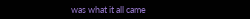was what it all came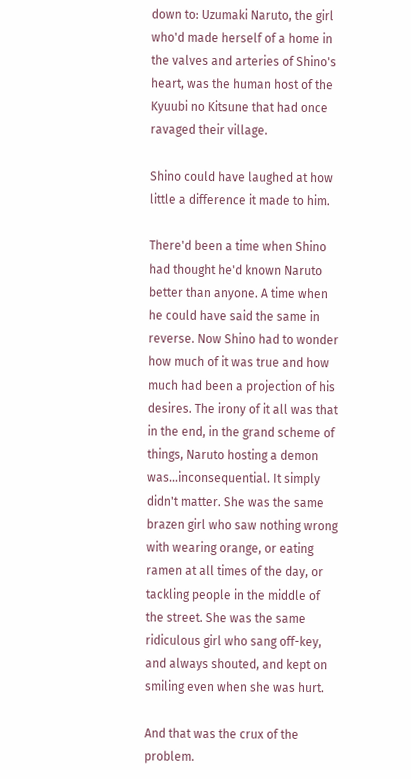down to: Uzumaki Naruto, the girl who'd made herself of a home in the valves and arteries of Shino's heart, was the human host of the Kyuubi no Kitsune that had once ravaged their village.

Shino could have laughed at how little a difference it made to him.

There'd been a time when Shino had thought he'd known Naruto better than anyone. A time when he could have said the same in reverse. Now Shino had to wonder how much of it was true and how much had been a projection of his desires. The irony of it all was that in the end, in the grand scheme of things, Naruto hosting a demon was…inconsequential. It simply didn't matter. She was the same brazen girl who saw nothing wrong with wearing orange, or eating ramen at all times of the day, or tackling people in the middle of the street. She was the same ridiculous girl who sang off-key, and always shouted, and kept on smiling even when she was hurt.

And that was the crux of the problem.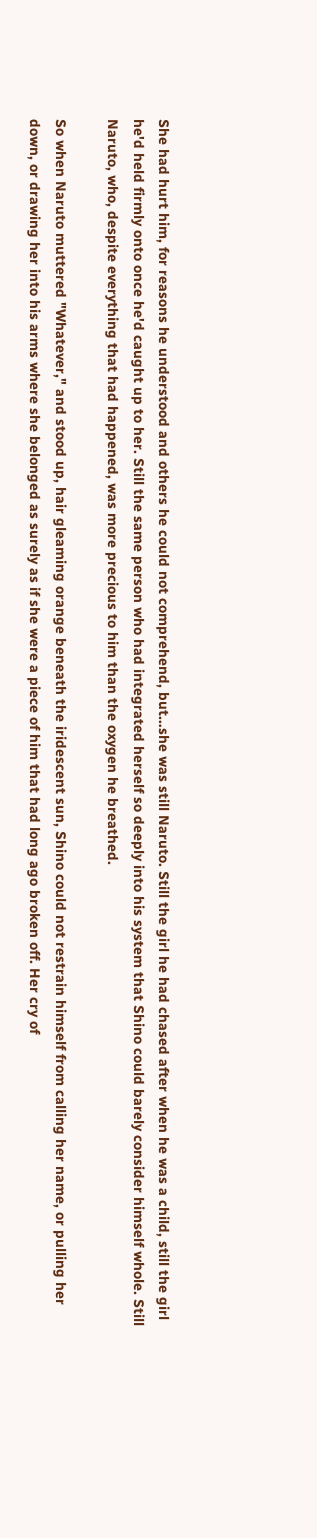She had hurt him, for reasons he understood and others he could not comprehend, but…she was still Naruto. Still the girl he had chased after when he was a child, still the girl he'd held firmly onto once he'd caught up to her. Still the same person who had integrated herself so deeply into his system that Shino could barely consider himself whole. Still Naruto, who, despite everything that had happened, was more precious to him than the oxygen he breathed.

So when Naruto muttered "Whatever," and stood up, hair gleaming orange beneath the iridescent sun, Shino could not restrain himself from calling her name, or pulling her down, or drawing her into his arms where she belonged as surely as if she were a piece of him that had long ago broken off. Her cry of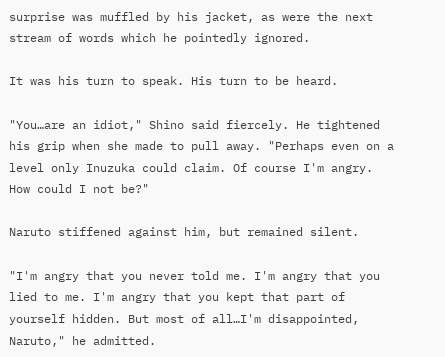surprise was muffled by his jacket, as were the next stream of words which he pointedly ignored.

It was his turn to speak. His turn to be heard.

"You…are an idiot," Shino said fiercely. He tightened his grip when she made to pull away. "Perhaps even on a level only Inuzuka could claim. Of course I'm angry. How could I not be?"

Naruto stiffened against him, but remained silent.

"I'm angry that you never told me. I'm angry that you lied to me. I'm angry that you kept that part of yourself hidden. But most of all…I'm disappointed, Naruto," he admitted.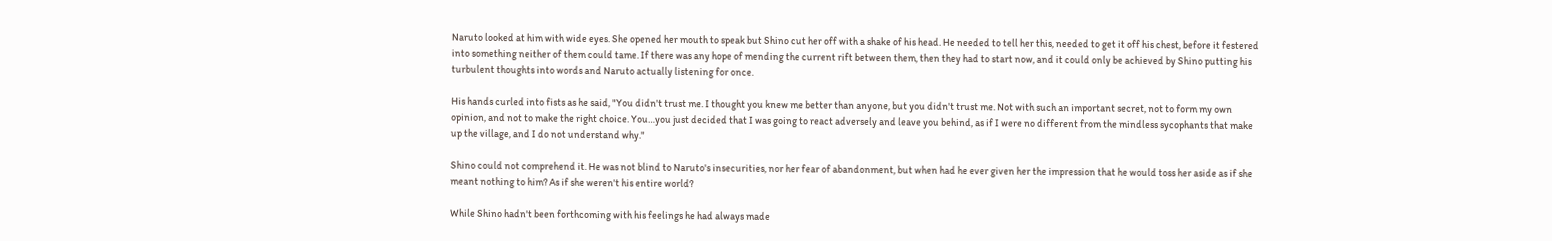Naruto looked at him with wide eyes. She opened her mouth to speak but Shino cut her off with a shake of his head. He needed to tell her this, needed to get it off his chest, before it festered into something neither of them could tame. If there was any hope of mending the current rift between them, then they had to start now, and it could only be achieved by Shino putting his turbulent thoughts into words and Naruto actually listening for once.

His hands curled into fists as he said, "You didn't trust me. I thought you knew me better than anyone, but you didn't trust me. Not with such an important secret, not to form my own opinion, and not to make the right choice. You…you just decided that I was going to react adversely and leave you behind, as if I were no different from the mindless sycophants that make up the village, and I do not understand why."

Shino could not comprehend it. He was not blind to Naruto's insecurities, nor her fear of abandonment, but when had he ever given her the impression that he would toss her aside as if she meant nothing to him? As if she weren't his entire world?

While Shino hadn't been forthcoming with his feelings he had always made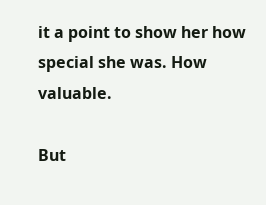it a point to show her how special she was. How valuable.

But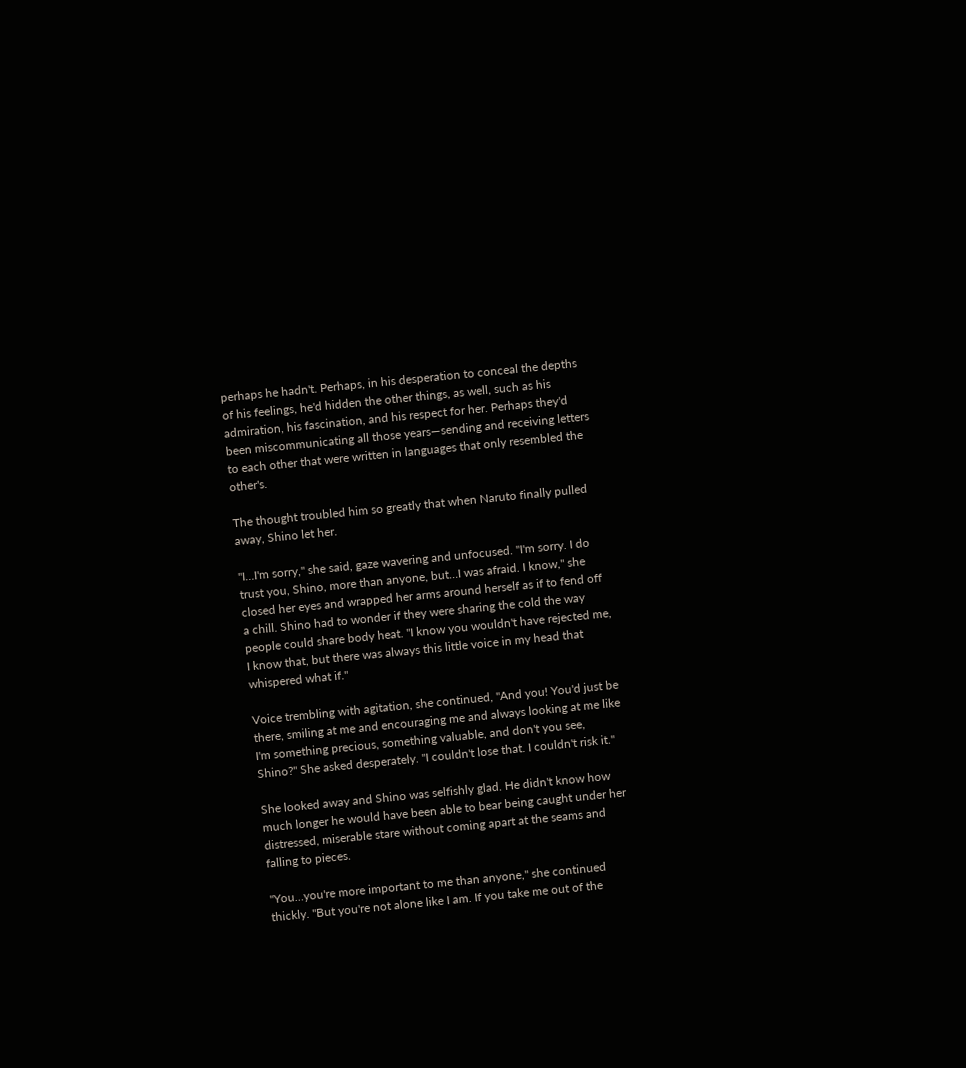perhaps he hadn't. Perhaps, in his desperation to conceal the depths of his feelings, he'd hidden the other things, as well, such as his admiration, his fascination, and his respect for her. Perhaps they'd been miscommunicating all those years—sending and receiving letters to each other that were written in languages that only resembled the other's.

The thought troubled him so greatly that when Naruto finally pulled away, Shino let her.

"I…I'm sorry," she said, gaze wavering and unfocused. "I'm sorry. I do trust you, Shino, more than anyone, but…I was afraid. I know," she closed her eyes and wrapped her arms around herself as if to fend off a chill. Shino had to wonder if they were sharing the cold the way people could share body heat. "I know you wouldn't have rejected me, I know that, but there was always this little voice in my head that whispered what if."

Voice trembling with agitation, she continued, "And you! You'd just be there, smiling at me and encouraging me and always looking at me like I'm something precious, something valuable, and don't you see, Shino?" She asked desperately. "I couldn't lose that. I couldn't risk it."

She looked away and Shino was selfishly glad. He didn't know how much longer he would have been able to bear being caught under her distressed, miserable stare without coming apart at the seams and falling to pieces.

"You…you're more important to me than anyone," she continued thickly. "But you're not alone like I am. If you take me out of the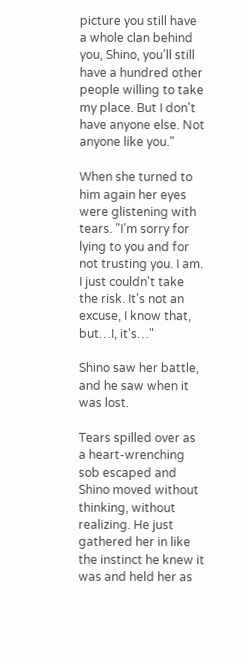picture you still have a whole clan behind you, Shino, you'll still have a hundred other people willing to take my place. But I don't have anyone else. Not anyone like you."

When she turned to him again her eyes were glistening with tears. "I'm sorry for lying to you and for not trusting you. I am. I just couldn't take the risk. It's not an excuse, I know that, but…I, it's…"

Shino saw her battle, and he saw when it was lost.

Tears spilled over as a heart-wrenching sob escaped and Shino moved without thinking, without realizing. He just gathered her in like the instinct he knew it was and held her as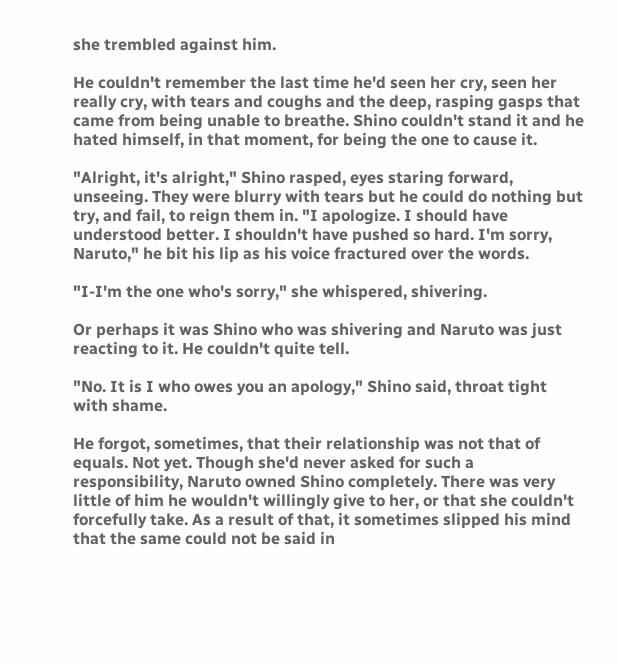she trembled against him.

He couldn't remember the last time he'd seen her cry, seen her really cry, with tears and coughs and the deep, rasping gasps that came from being unable to breathe. Shino couldn't stand it and he hated himself, in that moment, for being the one to cause it.

"Alright, it's alright," Shino rasped, eyes staring forward, unseeing. They were blurry with tears but he could do nothing but try, and fail, to reign them in. "I apologize. I should have understood better. I shouldn't have pushed so hard. I'm sorry, Naruto," he bit his lip as his voice fractured over the words.

"I-I'm the one who's sorry," she whispered, shivering.

Or perhaps it was Shino who was shivering and Naruto was just reacting to it. He couldn't quite tell.

"No. It is I who owes you an apology," Shino said, throat tight with shame.

He forgot, sometimes, that their relationship was not that of equals. Not yet. Though she'd never asked for such a responsibility, Naruto owned Shino completely. There was very little of him he wouldn't willingly give to her, or that she couldn't forcefully take. As a result of that, it sometimes slipped his mind that the same could not be said in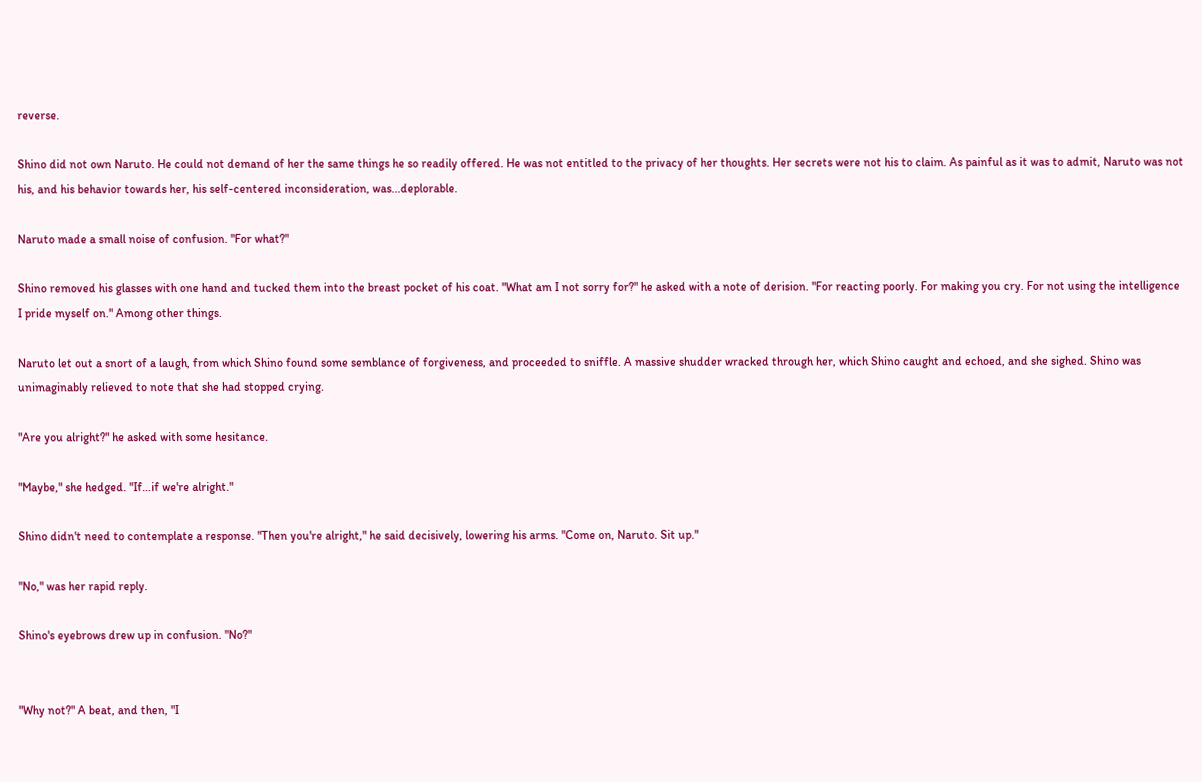reverse.

Shino did not own Naruto. He could not demand of her the same things he so readily offered. He was not entitled to the privacy of her thoughts. Her secrets were not his to claim. As painful as it was to admit, Naruto was not his, and his behavior towards her, his self-centered inconsideration, was...deplorable.

Naruto made a small noise of confusion. "For what?"

Shino removed his glasses with one hand and tucked them into the breast pocket of his coat. "What am I not sorry for?" he asked with a note of derision. "For reacting poorly. For making you cry. For not using the intelligence I pride myself on." Among other things.

Naruto let out a snort of a laugh, from which Shino found some semblance of forgiveness, and proceeded to sniffle. A massive shudder wracked through her, which Shino caught and echoed, and she sighed. Shino was unimaginably relieved to note that she had stopped crying.

"Are you alright?" he asked with some hesitance.

"Maybe," she hedged. "If…if we're alright."

Shino didn't need to contemplate a response. "Then you're alright," he said decisively, lowering his arms. "Come on, Naruto. Sit up."

"No," was her rapid reply.

Shino's eyebrows drew up in confusion. "No?"


"Why not?" A beat, and then, "I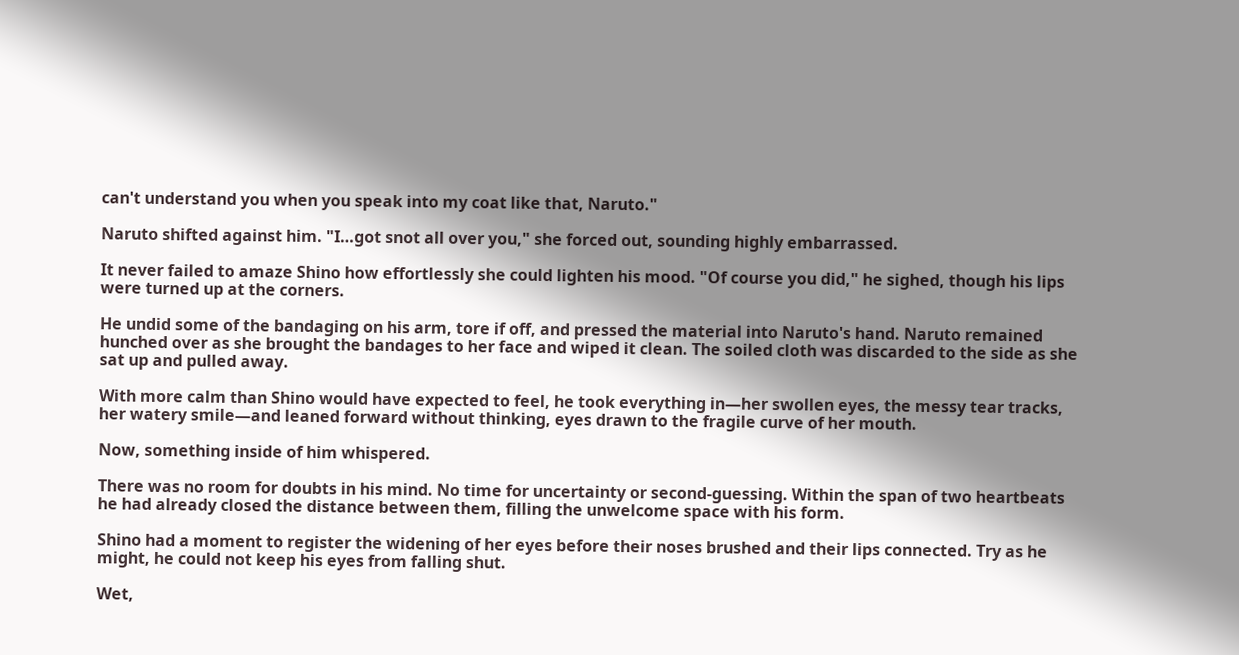can't understand you when you speak into my coat like that, Naruto."

Naruto shifted against him. "I…got snot all over you," she forced out, sounding highly embarrassed.

It never failed to amaze Shino how effortlessly she could lighten his mood. "Of course you did," he sighed, though his lips were turned up at the corners.

He undid some of the bandaging on his arm, tore if off, and pressed the material into Naruto's hand. Naruto remained hunched over as she brought the bandages to her face and wiped it clean. The soiled cloth was discarded to the side as she sat up and pulled away.

With more calm than Shino would have expected to feel, he took everything in—her swollen eyes, the messy tear tracks, her watery smile—and leaned forward without thinking, eyes drawn to the fragile curve of her mouth.

Now, something inside of him whispered.

There was no room for doubts in his mind. No time for uncertainty or second-guessing. Within the span of two heartbeats he had already closed the distance between them, filling the unwelcome space with his form.

Shino had a moment to register the widening of her eyes before their noses brushed and their lips connected. Try as he might, he could not keep his eyes from falling shut.

Wet,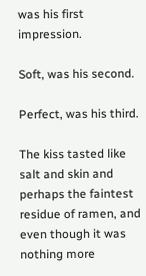was his first impression.

Soft, was his second.

Perfect, was his third.

The kiss tasted like salt and skin and perhaps the faintest residue of ramen, and even though it was nothing more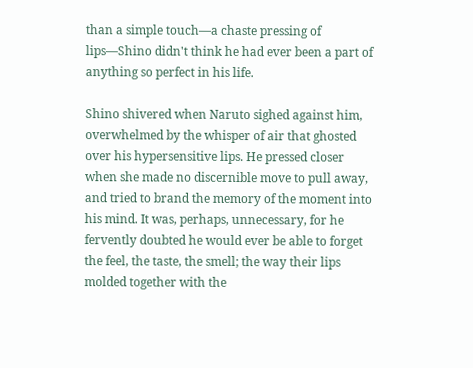than a simple touch―a chaste pressing of lips―Shino didn't think he had ever been a part of anything so perfect in his life.

Shino shivered when Naruto sighed against him, overwhelmed by the whisper of air that ghosted over his hypersensitive lips. He pressed closer when she made no discernible move to pull away, and tried to brand the memory of the moment into his mind. It was, perhaps, unnecessary, for he fervently doubted he would ever be able to forget the feel, the taste, the smell; the way their lips molded together with the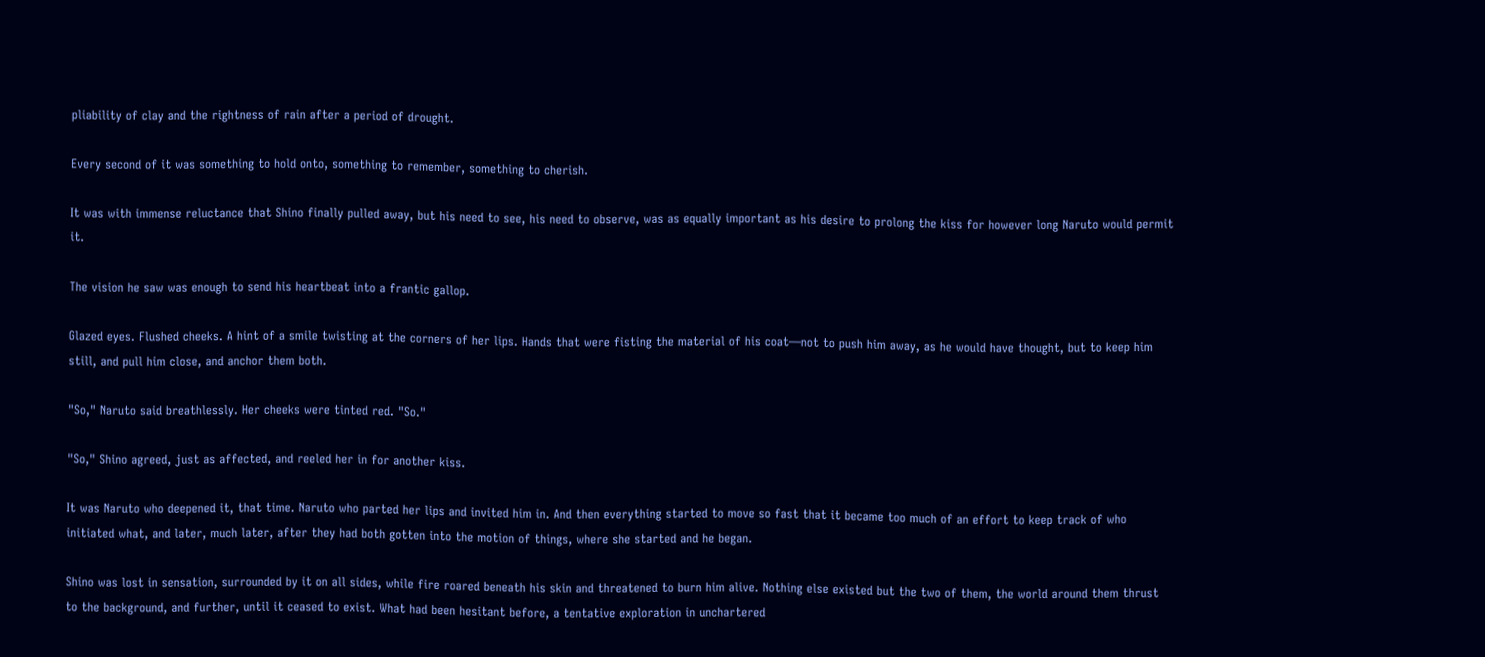pliability of clay and the rightness of rain after a period of drought.

Every second of it was something to hold onto, something to remember, something to cherish.

It was with immense reluctance that Shino finally pulled away, but his need to see, his need to observe, was as equally important as his desire to prolong the kiss for however long Naruto would permit it.

The vision he saw was enough to send his heartbeat into a frantic gallop.

Glazed eyes. Flushed cheeks. A hint of a smile twisting at the corners of her lips. Hands that were fisting the material of his coat—not to push him away, as he would have thought, but to keep him still, and pull him close, and anchor them both.

"So," Naruto said breathlessly. Her cheeks were tinted red. "So."

"So," Shino agreed, just as affected, and reeled her in for another kiss.

It was Naruto who deepened it, that time. Naruto who parted her lips and invited him in. And then everything started to move so fast that it became too much of an effort to keep track of who initiated what, and later, much later, after they had both gotten into the motion of things, where she started and he began.

Shino was lost in sensation, surrounded by it on all sides, while fire roared beneath his skin and threatened to burn him alive. Nothing else existed but the two of them, the world around them thrust to the background, and further, until it ceased to exist. What had been hesitant before, a tentative exploration in unchartered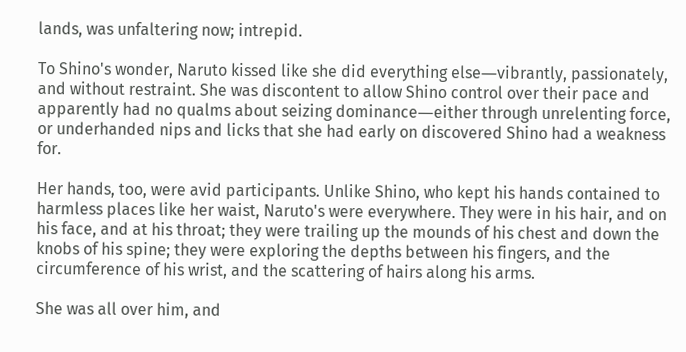lands, was unfaltering now; intrepid.

To Shino's wonder, Naruto kissed like she did everything else―vibrantly, passionately, and without restraint. She was discontent to allow Shino control over their pace and apparently had no qualms about seizing dominance―either through unrelenting force, or underhanded nips and licks that she had early on discovered Shino had a weakness for.

Her hands, too, were avid participants. Unlike Shino, who kept his hands contained to harmless places like her waist, Naruto's were everywhere. They were in his hair, and on his face, and at his throat; they were trailing up the mounds of his chest and down the knobs of his spine; they were exploring the depths between his fingers, and the circumference of his wrist, and the scattering of hairs along his arms.

She was all over him, and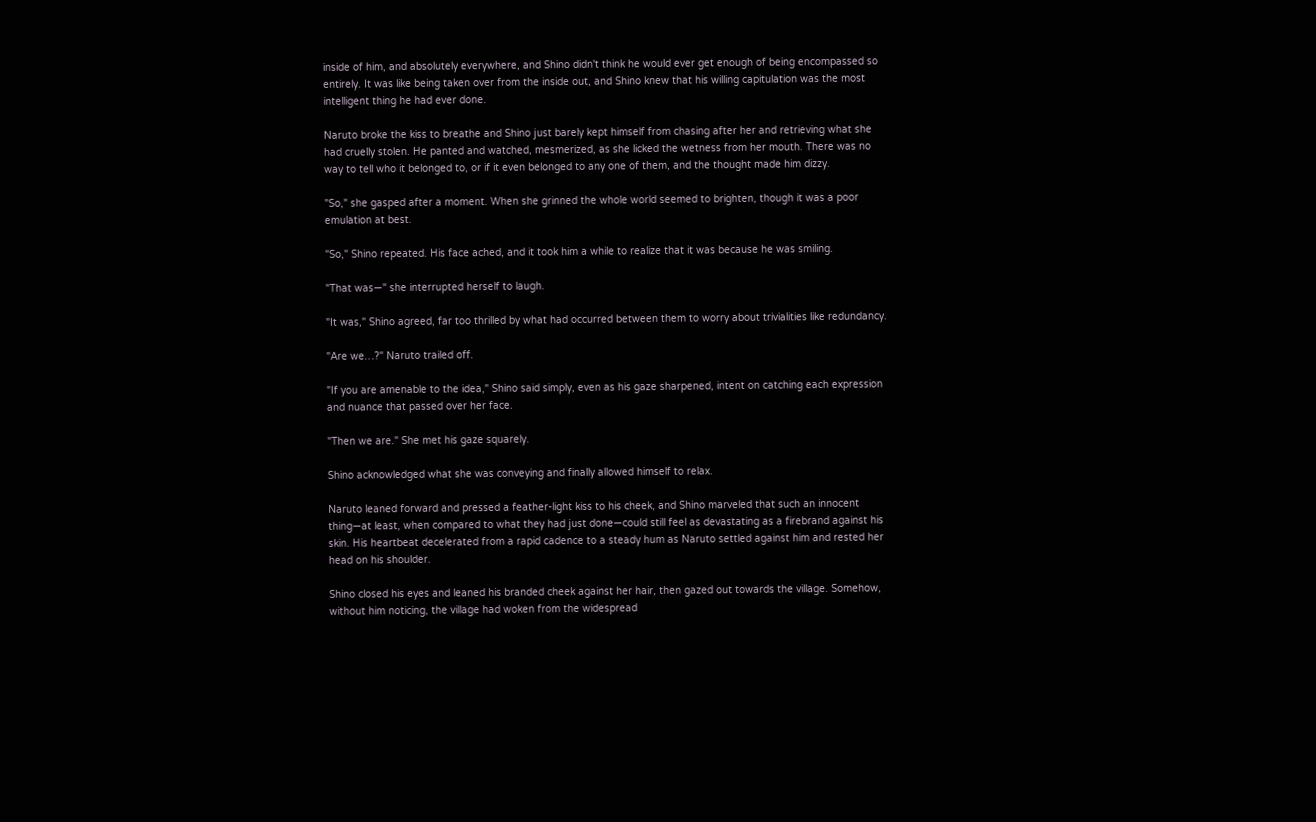inside of him, and absolutely everywhere, and Shino didn't think he would ever get enough of being encompassed so entirely. It was like being taken over from the inside out, and Shino knew that his willing capitulation was the most intelligent thing he had ever done.

Naruto broke the kiss to breathe and Shino just barely kept himself from chasing after her and retrieving what she had cruelly stolen. He panted and watched, mesmerized, as she licked the wetness from her mouth. There was no way to tell who it belonged to, or if it even belonged to any one of them, and the thought made him dizzy.

"So," she gasped after a moment. When she grinned the whole world seemed to brighten, though it was a poor emulation at best.

"So," Shino repeated. His face ached, and it took him a while to realize that it was because he was smiling.

"That was―" she interrupted herself to laugh.

"It was," Shino agreed, far too thrilled by what had occurred between them to worry about trivialities like redundancy.

"Are we…?" Naruto trailed off.

"If you are amenable to the idea," Shino said simply, even as his gaze sharpened, intent on catching each expression and nuance that passed over her face.

"Then we are." She met his gaze squarely.

Shino acknowledged what she was conveying and finally allowed himself to relax.

Naruto leaned forward and pressed a feather-light kiss to his cheek, and Shino marveled that such an innocent thing―at least, when compared to what they had just done―could still feel as devastating as a firebrand against his skin. His heartbeat decelerated from a rapid cadence to a steady hum as Naruto settled against him and rested her head on his shoulder.

Shino closed his eyes and leaned his branded cheek against her hair, then gazed out towards the village. Somehow, without him noticing, the village had woken from the widespread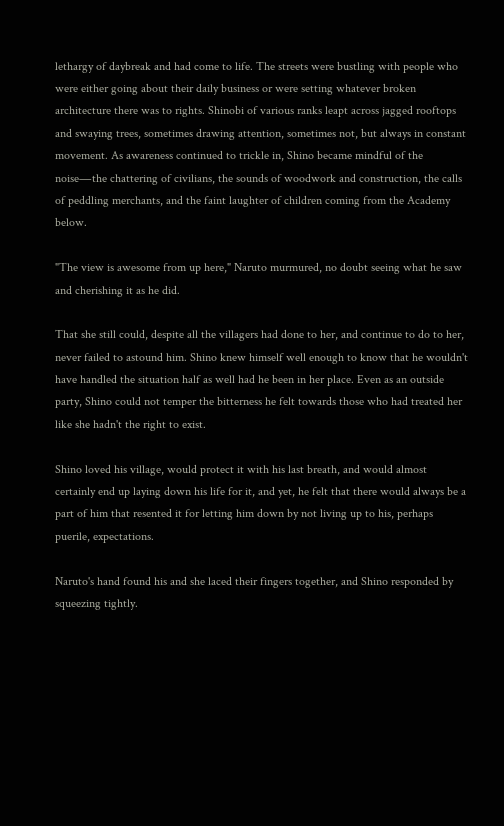lethargy of daybreak and had come to life. The streets were bustling with people who were either going about their daily business or were setting whatever broken architecture there was to rights. Shinobi of various ranks leapt across jagged rooftops and swaying trees, sometimes drawing attention, sometimes not, but always in constant movement. As awareness continued to trickle in, Shino became mindful of the noise―the chattering of civilians, the sounds of woodwork and construction, the calls of peddling merchants, and the faint laughter of children coming from the Academy below.

"The view is awesome from up here," Naruto murmured, no doubt seeing what he saw and cherishing it as he did.

That she still could, despite all the villagers had done to her, and continue to do to her, never failed to astound him. Shino knew himself well enough to know that he wouldn't have handled the situation half as well had he been in her place. Even as an outside party, Shino could not temper the bitterness he felt towards those who had treated her like she hadn't the right to exist.

Shino loved his village, would protect it with his last breath, and would almost certainly end up laying down his life for it, and yet, he felt that there would always be a part of him that resented it for letting him down by not living up to his, perhaps puerile, expectations.

Naruto's hand found his and she laced their fingers together, and Shino responded by squeezing tightly.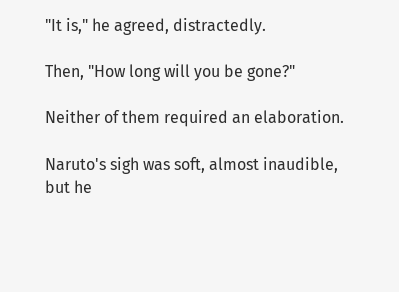"It is," he agreed, distractedly.

Then, "How long will you be gone?"

Neither of them required an elaboration.

Naruto's sigh was soft, almost inaudible, but he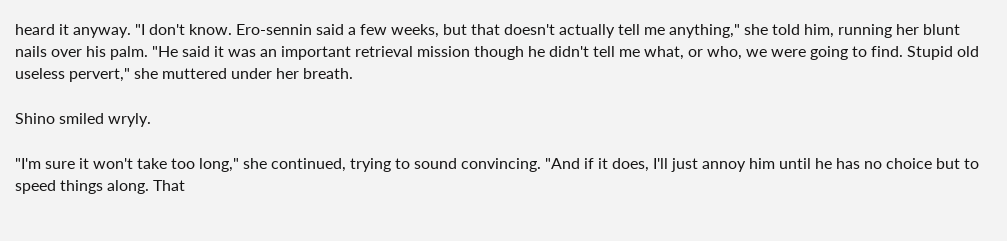heard it anyway. "I don't know. Ero-sennin said a few weeks, but that doesn't actually tell me anything," she told him, running her blunt nails over his palm. "He said it was an important retrieval mission though he didn't tell me what, or who, we were going to find. Stupid old useless pervert," she muttered under her breath.

Shino smiled wryly.

"I'm sure it won't take too long," she continued, trying to sound convincing. "And if it does, I'll just annoy him until he has no choice but to speed things along. That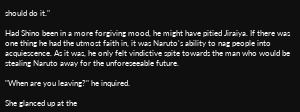should do it."

Had Shino been in a more forgiving mood, he might have pitied Jiraiya. If there was one thing he had the utmost faith in, it was Naruto's ability to nag people into acquiescence. As it was, he only felt vindictive spite towards the man who would be stealing Naruto away for the unforeseeable future.

"When are you leaving?" he inquired.

She glanced up at the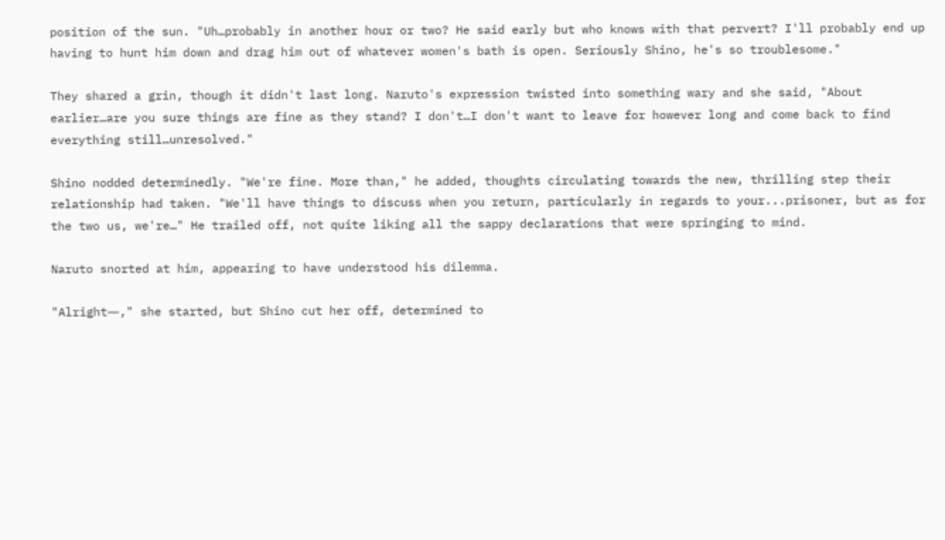position of the sun. "Uh…probably in another hour or two? He said early but who knows with that pervert? I'll probably end up having to hunt him down and drag him out of whatever women's bath is open. Seriously Shino, he's so troublesome."

They shared a grin, though it didn't last long. Naruto's expression twisted into something wary and she said, "About earlier…are you sure things are fine as they stand? I don't…I don't want to leave for however long and come back to find everything still…unresolved."

Shino nodded determinedly. "We're fine. More than," he added, thoughts circulating towards the new, thrilling step their relationship had taken. "We'll have things to discuss when you return, particularly in regards to your...prisoner, but as for the two us, we're…" He trailed off, not quite liking all the sappy declarations that were springing to mind.

Naruto snorted at him, appearing to have understood his dilemma.

"Alright―," she started, but Shino cut her off, determined to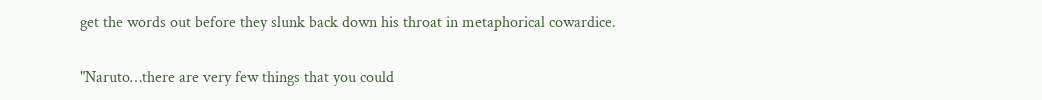get the words out before they slunk back down his throat in metaphorical cowardice.

"Naruto…there are very few things that you could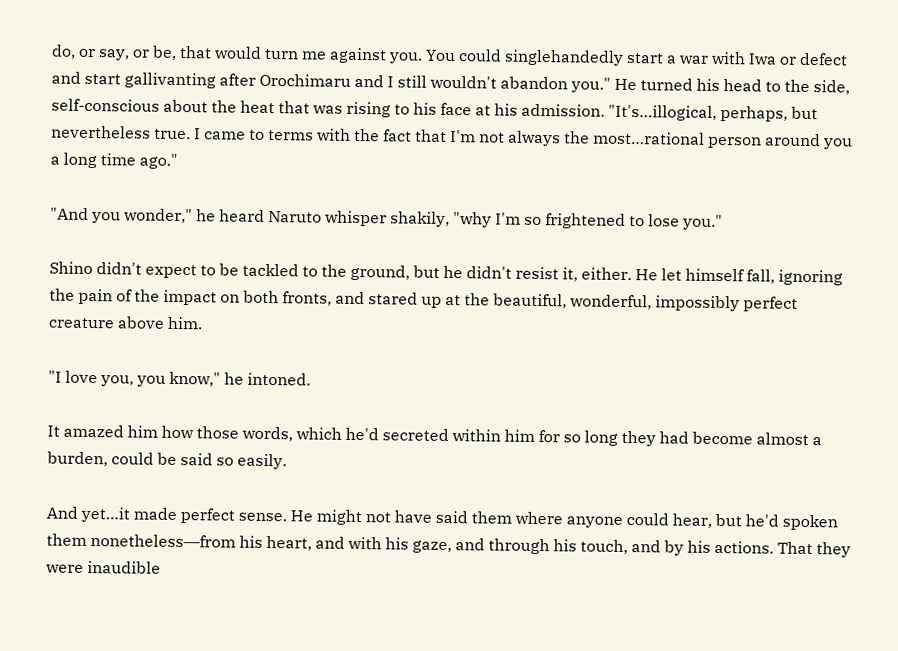do, or say, or be, that would turn me against you. You could singlehandedly start a war with Iwa or defect and start gallivanting after Orochimaru and I still wouldn't abandon you." He turned his head to the side, self-conscious about the heat that was rising to his face at his admission. "It's…illogical, perhaps, but nevertheless true. I came to terms with the fact that I'm not always the most…rational person around you a long time ago."

"And you wonder," he heard Naruto whisper shakily, "why I'm so frightened to lose you."

Shino didn't expect to be tackled to the ground, but he didn't resist it, either. He let himself fall, ignoring the pain of the impact on both fronts, and stared up at the beautiful, wonderful, impossibly perfect creature above him.

"I love you, you know," he intoned.

It amazed him how those words, which he'd secreted within him for so long they had become almost a burden, could be said so easily.

And yet…it made perfect sense. He might not have said them where anyone could hear, but he'd spoken them nonetheless―from his heart, and with his gaze, and through his touch, and by his actions. That they were inaudible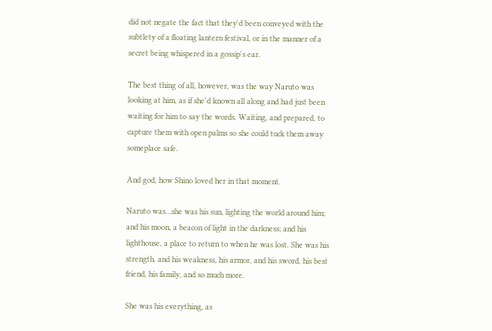did not negate the fact that they'd been conveyed with the subtlety of a floating lantern festival, or in the manner of a secret being whispered in a gossip's ear.

The best thing of all, however, was the way Naruto was looking at him, as if she'd known all along and had just been waiting for him to say the words. Waiting, and prepared, to capture them with open palms so she could tuck them away someplace safe.

And god, how Shino loved her in that moment.

Naruto was…she was his sun, lighting the world around him; and his moon, a beacon of light in the darkness; and his lighthouse, a place to return to when he was lost. She was his strength, and his weakness, his armor, and his sword, his best friend, his family, and so much more.

She was his everything, as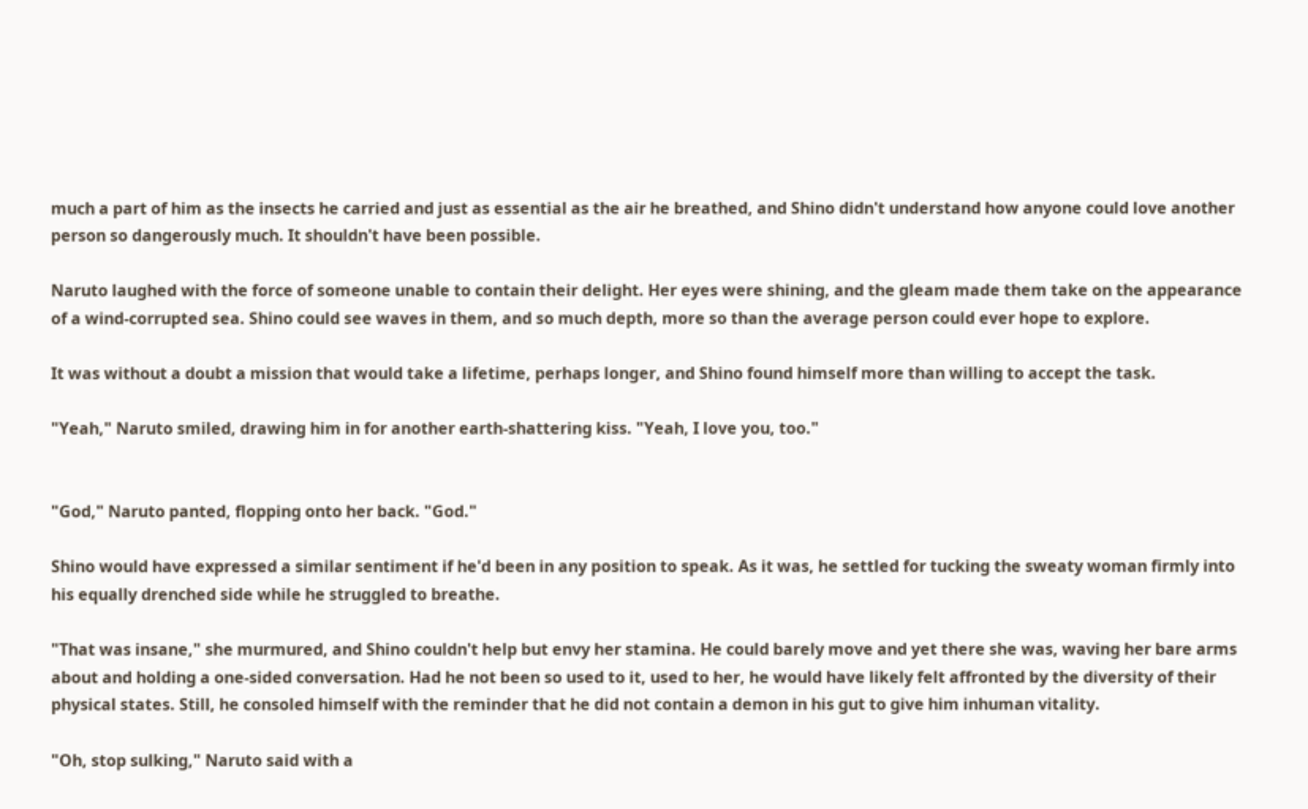much a part of him as the insects he carried and just as essential as the air he breathed, and Shino didn't understand how anyone could love another person so dangerously much. It shouldn't have been possible.

Naruto laughed with the force of someone unable to contain their delight. Her eyes were shining, and the gleam made them take on the appearance of a wind-corrupted sea. Shino could see waves in them, and so much depth, more so than the average person could ever hope to explore.

It was without a doubt a mission that would take a lifetime, perhaps longer, and Shino found himself more than willing to accept the task.

"Yeah," Naruto smiled, drawing him in for another earth-shattering kiss. "Yeah, I love you, too."


"God," Naruto panted, flopping onto her back. "God."

Shino would have expressed a similar sentiment if he'd been in any position to speak. As it was, he settled for tucking the sweaty woman firmly into his equally drenched side while he struggled to breathe.

"That was insane," she murmured, and Shino couldn't help but envy her stamina. He could barely move and yet there she was, waving her bare arms about and holding a one-sided conversation. Had he not been so used to it, used to her, he would have likely felt affronted by the diversity of their physical states. Still, he consoled himself with the reminder that he did not contain a demon in his gut to give him inhuman vitality.

"Oh, stop sulking," Naruto said with a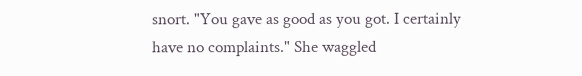snort. "You gave as good as you got. I certainly have no complaints." She waggled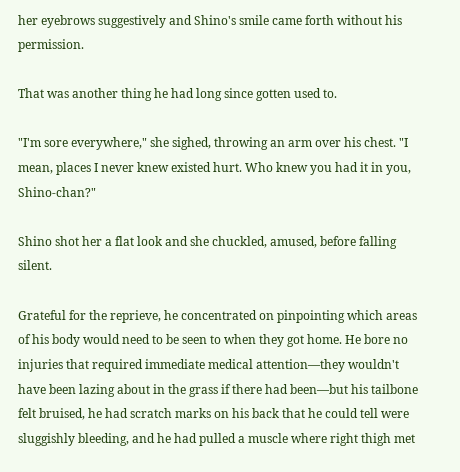her eyebrows suggestively and Shino's smile came forth without his permission.

That was another thing he had long since gotten used to.

"I'm sore everywhere," she sighed, throwing an arm over his chest. "I mean, places I never knew existed hurt. Who knew you had it in you, Shino-chan?"

Shino shot her a flat look and she chuckled, amused, before falling silent.

Grateful for the reprieve, he concentrated on pinpointing which areas of his body would need to be seen to when they got home. He bore no injuries that required immediate medical attention—they wouldn't have been lazing about in the grass if there had been—but his tailbone felt bruised, he had scratch marks on his back that he could tell were sluggishly bleeding, and he had pulled a muscle where right thigh met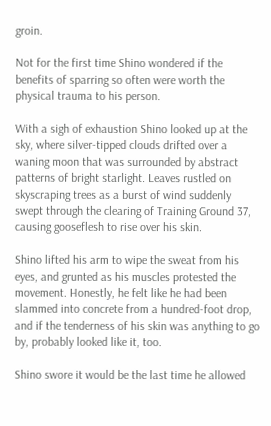groin.

Not for the first time Shino wondered if the benefits of sparring so often were worth the physical trauma to his person.

With a sigh of exhaustion Shino looked up at the sky, where silver-tipped clouds drifted over a waning moon that was surrounded by abstract patterns of bright starlight. Leaves rustled on skyscraping trees as a burst of wind suddenly swept through the clearing of Training Ground 37, causing gooseflesh to rise over his skin.

Shino lifted his arm to wipe the sweat from his eyes, and grunted as his muscles protested the movement. Honestly, he felt like he had been slammed into concrete from a hundred-foot drop, and if the tenderness of his skin was anything to go by, probably looked like it, too.

Shino swore it would be the last time he allowed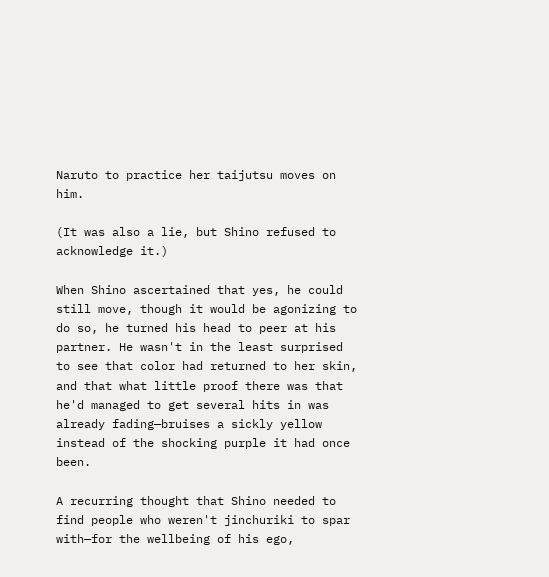Naruto to practice her taijutsu moves on him.

(It was also a lie, but Shino refused to acknowledge it.)

When Shino ascertained that yes, he could still move, though it would be agonizing to do so, he turned his head to peer at his partner. He wasn't in the least surprised to see that color had returned to her skin, and that what little proof there was that he'd managed to get several hits in was already fading—bruises a sickly yellow instead of the shocking purple it had once been.

A recurring thought that Shino needed to find people who weren't jinchuriki to spar with—for the wellbeing of his ego,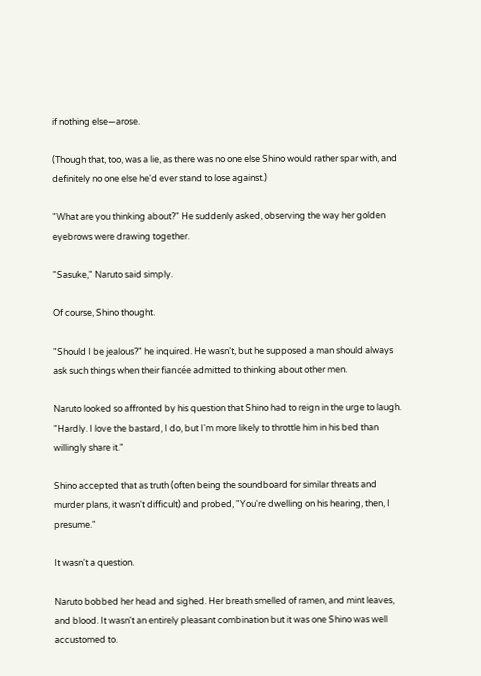if nothing else—arose.

(Though that, too, was a lie, as there was no one else Shino would rather spar with, and definitely no one else he'd ever stand to lose against.)

"What are you thinking about?" He suddenly asked, observing the way her golden eyebrows were drawing together.

"Sasuke," Naruto said simply.

Of course, Shino thought.

"Should I be jealous?" he inquired. He wasn't, but he supposed a man should always ask such things when their fiancée admitted to thinking about other men.

Naruto looked so affronted by his question that Shino had to reign in the urge to laugh. "Hardly. I love the bastard, I do, but I'm more likely to throttle him in his bed than willingly share it."

Shino accepted that as truth (often being the soundboard for similar threats and murder plans, it wasn't difficult) and probed, "You're dwelling on his hearing, then, I presume."

It wasn't a question.

Naruto bobbed her head and sighed. Her breath smelled of ramen, and mint leaves, and blood. It wasn't an entirely pleasant combination but it was one Shino was well accustomed to.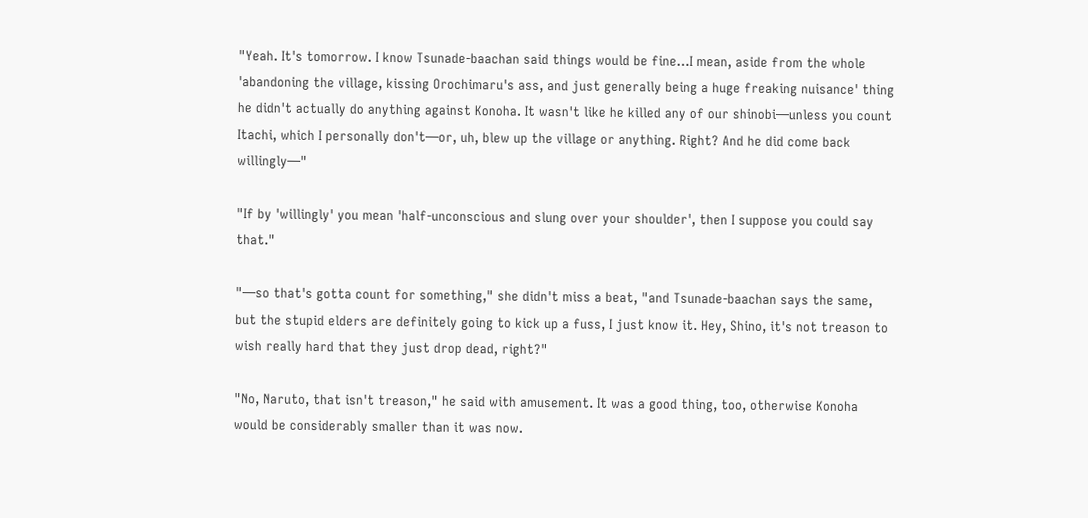"Yeah. It's tomorrow. I know Tsunade-baachan said things would be fine…I mean, aside from the whole 'abandoning the village, kissing Orochimaru's ass, and just generally being a huge freaking nuisance' thing he didn't actually do anything against Konoha. It wasn't like he killed any of our shinobi—unless you count Itachi, which I personally don't—or, uh, blew up the village or anything. Right? And he did come back willingly—"

"If by 'willingly' you mean 'half-unconscious and slung over your shoulder', then I suppose you could say that."

"—so that's gotta count for something," she didn't miss a beat, "and Tsunade-baachan says the same, but the stupid elders are definitely going to kick up a fuss, I just know it. Hey, Shino, it's not treason to wish really hard that they just drop dead, right?"

"No, Naruto, that isn't treason," he said with amusement. It was a good thing, too, otherwise Konoha would be considerably smaller than it was now.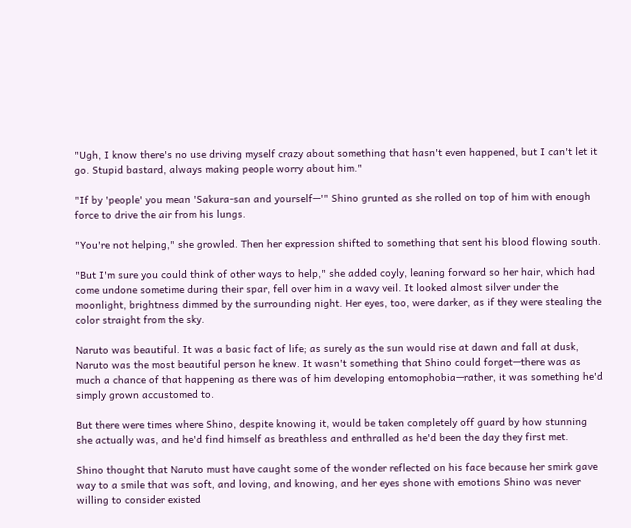"Ugh, I know there's no use driving myself crazy about something that hasn't even happened, but I can't let it go. Stupid bastard, always making people worry about him."

"If by 'people' you mean 'Sakura-san and yourself—'" Shino grunted as she rolled on top of him with enough force to drive the air from his lungs.

"You're not helping," she growled. Then her expression shifted to something that sent his blood flowing south.

"But I'm sure you could think of other ways to help," she added coyly, leaning forward so her hair, which had come undone sometime during their spar, fell over him in a wavy veil. It looked almost silver under the moonlight, brightness dimmed by the surrounding night. Her eyes, too, were darker, as if they were stealing the color straight from the sky.

Naruto was beautiful. It was a basic fact of life; as surely as the sun would rise at dawn and fall at dusk, Naruto was the most beautiful person he knew. It wasn't something that Shino could forget—there was as much a chance of that happening as there was of him developing entomophobia—rather, it was something he'd simply grown accustomed to.

But there were times where Shino, despite knowing it, would be taken completely off guard by how stunning she actually was, and he'd find himself as breathless and enthralled as he'd been the day they first met.

Shino thought that Naruto must have caught some of the wonder reflected on his face because her smirk gave way to a smile that was soft, and loving, and knowing, and her eyes shone with emotions Shino was never willing to consider existed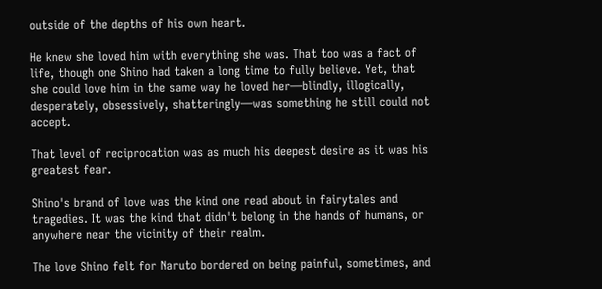outside of the depths of his own heart.

He knew she loved him with everything she was. That too was a fact of life, though one Shino had taken a long time to fully believe. Yet, that she could love him in the same way he loved her—blindly, illogically, desperately, obsessively, shatteringly—was something he still could not accept.

That level of reciprocation was as much his deepest desire as it was his greatest fear.

Shino's brand of love was the kind one read about in fairytales and tragedies. It was the kind that didn't belong in the hands of humans, or anywhere near the vicinity of their realm.

The love Shino felt for Naruto bordered on being painful, sometimes, and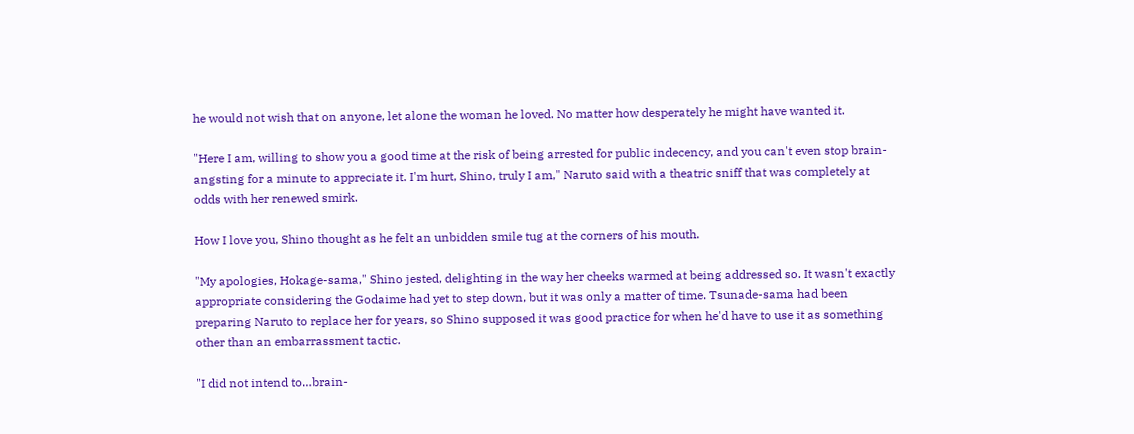he would not wish that on anyone, let alone the woman he loved. No matter how desperately he might have wanted it.

"Here I am, willing to show you a good time at the risk of being arrested for public indecency, and you can't even stop brain-angsting for a minute to appreciate it. I'm hurt, Shino, truly I am," Naruto said with a theatric sniff that was completely at odds with her renewed smirk.

How I love you, Shino thought as he felt an unbidden smile tug at the corners of his mouth.

"My apologies, Hokage-sama," Shino jested, delighting in the way her cheeks warmed at being addressed so. It wasn't exactly appropriate considering the Godaime had yet to step down, but it was only a matter of time. Tsunade-sama had been preparing Naruto to replace her for years, so Shino supposed it was good practice for when he'd have to use it as something other than an embarrassment tactic.

"I did not intend to…brain-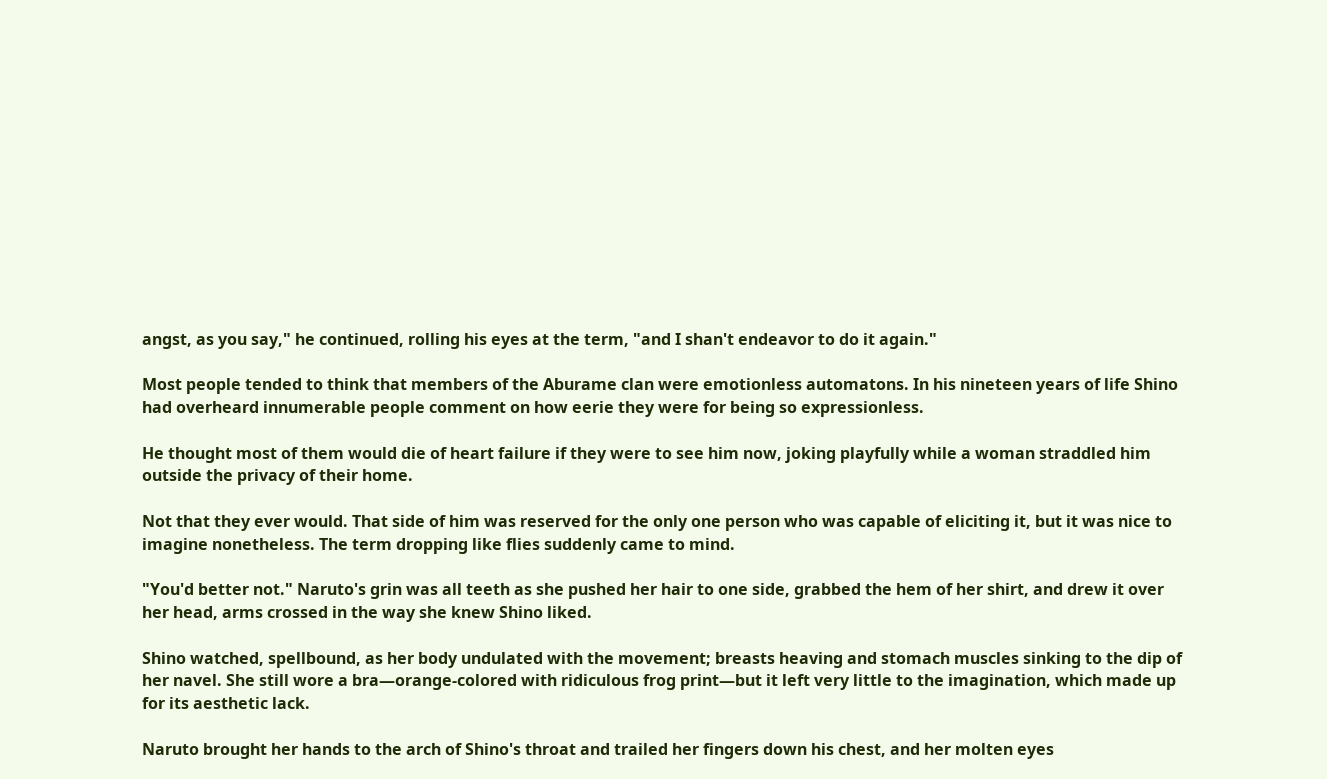angst, as you say," he continued, rolling his eyes at the term, "and I shan't endeavor to do it again."

Most people tended to think that members of the Aburame clan were emotionless automatons. In his nineteen years of life Shino had overheard innumerable people comment on how eerie they were for being so expressionless.

He thought most of them would die of heart failure if they were to see him now, joking playfully while a woman straddled him outside the privacy of their home.

Not that they ever would. That side of him was reserved for the only one person who was capable of eliciting it, but it was nice to imagine nonetheless. The term dropping like flies suddenly came to mind.

"You'd better not." Naruto's grin was all teeth as she pushed her hair to one side, grabbed the hem of her shirt, and drew it over her head, arms crossed in the way she knew Shino liked.

Shino watched, spellbound, as her body undulated with the movement; breasts heaving and stomach muscles sinking to the dip of her navel. She still wore a bra—orange-colored with ridiculous frog print—but it left very little to the imagination, which made up for its aesthetic lack.

Naruto brought her hands to the arch of Shino's throat and trailed her fingers down his chest, and her molten eyes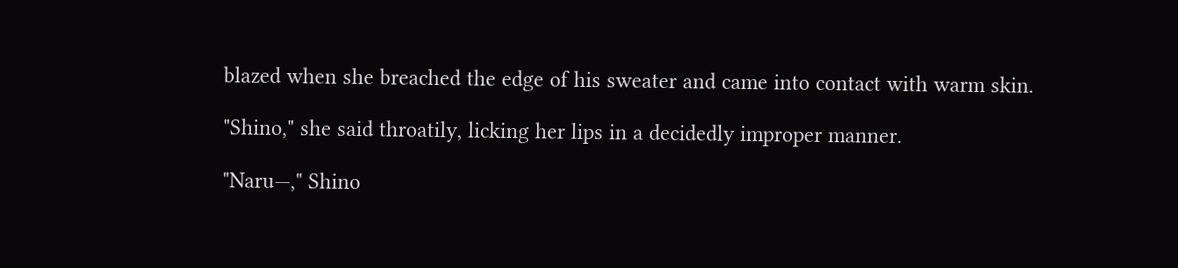blazed when she breached the edge of his sweater and came into contact with warm skin.

"Shino," she said throatily, licking her lips in a decidedly improper manner.

"Naru—," Shino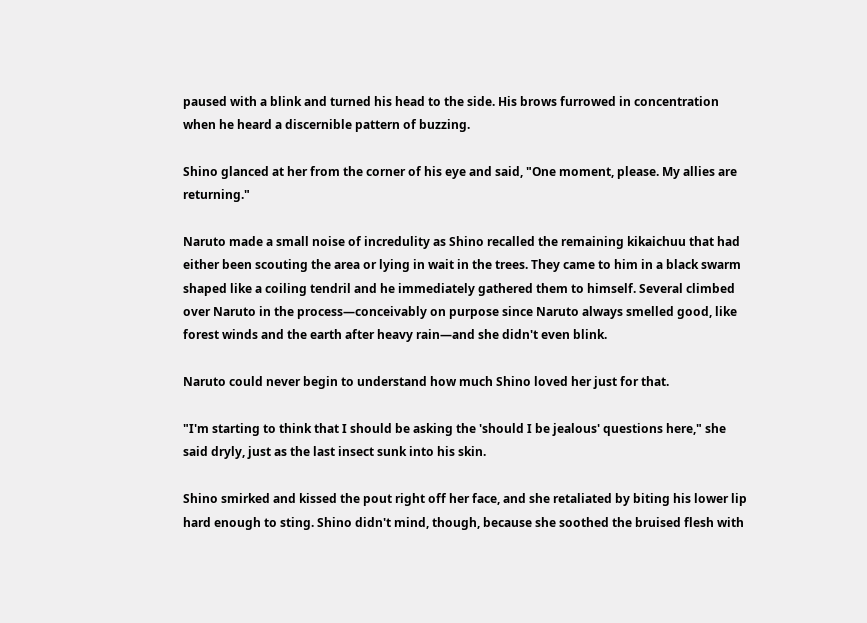paused with a blink and turned his head to the side. His brows furrowed in concentration when he heard a discernible pattern of buzzing.

Shino glanced at her from the corner of his eye and said, "One moment, please. My allies are returning."

Naruto made a small noise of incredulity as Shino recalled the remaining kikaichuu that had either been scouting the area or lying in wait in the trees. They came to him in a black swarm shaped like a coiling tendril and he immediately gathered them to himself. Several climbed over Naruto in the process—conceivably on purpose since Naruto always smelled good, like forest winds and the earth after heavy rain—and she didn't even blink.

Naruto could never begin to understand how much Shino loved her just for that.

"I'm starting to think that I should be asking the 'should I be jealous' questions here," she said dryly, just as the last insect sunk into his skin.

Shino smirked and kissed the pout right off her face, and she retaliated by biting his lower lip hard enough to sting. Shino didn't mind, though, because she soothed the bruised flesh with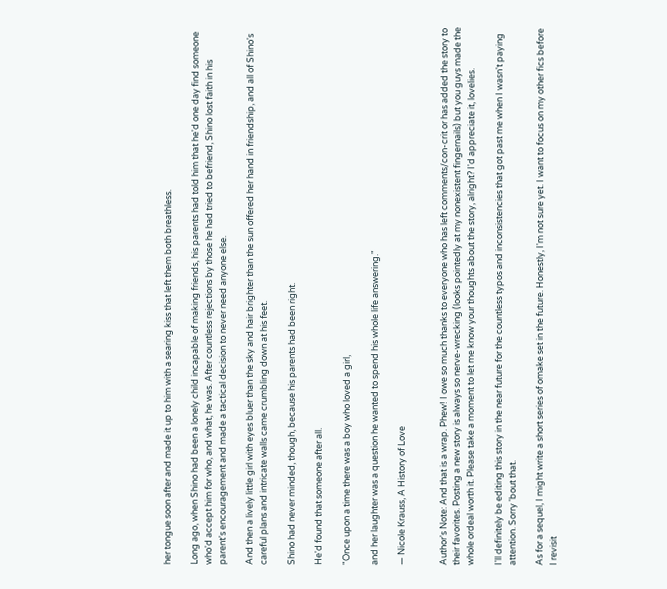her tongue soon after and made it up to him with a searing kiss that left them both breathless.

Long ago, when Shino had been a lonely child incapable of making friends, his parents had told him that he'd one day find someone who'd accept him for who, and what, he was. After countless rejections by those he had tried to befriend, Shino lost faith in his parent's encouragement and made a tactical decision to never need anyone else.

And then a lively little girl with eyes bluer than the sky and hair brighter than the sun offered her hand in friendship, and all of Shino's careful plans and intricate walls came crumbling down at his feet.

Shino had never minded, though, because his parents had been right.

He'd found that someone after all.

"Once upon a time there was a boy who loved a girl,

and her laughter was a question he wanted to spend his whole life answering."

― Nicole Krauss, A History of Love


Author's Note: And that is a wrap. Phew! I owe so much thanks to everyone who has left comments/con-crit or has added the story to their favorites. Posting a new story is always so nerve-wrecking (looks pointedly at my nonexistent fingernails) but you guys made the whole ordeal worth it. Please take a moment to let me know your thoughts about the story, alright? I'd appreciate it, lovelies.

I'll definitely be editing this story in the near future for the countless typos and inconsistencies that got past me when I wasn't paying attention. Sorry 'bout that.

As for a sequel, I might write a short series of omake set in the future. Honestly, I'm not sure yet. I want to focus on my other fics before I revisit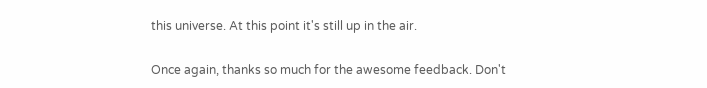this universe. At this point it's still up in the air.

Once again, thanks so much for the awesome feedback. Don't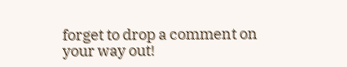forget to drop a comment on your way out!